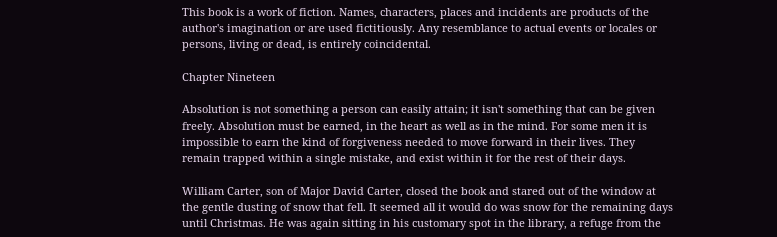This book is a work of fiction. Names, characters, places and incidents are products of the author's imagination or are used fictitiously. Any resemblance to actual events or locales or persons, living or dead, is entirely coincidental.

Chapter Nineteen

Absolution is not something a person can easily attain; it isn't something that can be given freely. Absolution must be earned, in the heart as well as in the mind. For some men it is impossible to earn the kind of forgiveness needed to move forward in their lives. They remain trapped within a single mistake, and exist within it for the rest of their days.

William Carter, son of Major David Carter, closed the book and stared out of the window at the gentle dusting of snow that fell. It seemed all it would do was snow for the remaining days until Christmas. He was again sitting in his customary spot in the library, a refuge from the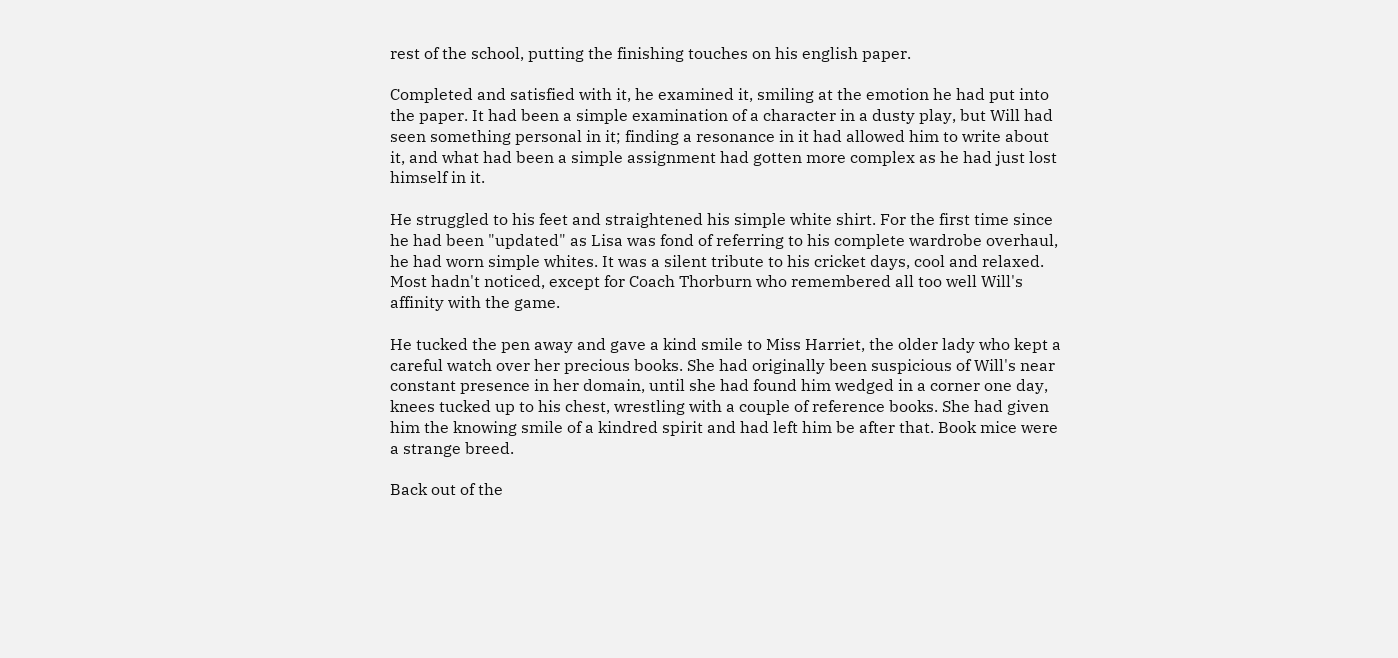rest of the school, putting the finishing touches on his english paper.

Completed and satisfied with it, he examined it, smiling at the emotion he had put into the paper. It had been a simple examination of a character in a dusty play, but Will had seen something personal in it; finding a resonance in it had allowed him to write about it, and what had been a simple assignment had gotten more complex as he had just lost himself in it.

He struggled to his feet and straightened his simple white shirt. For the first time since he had been "updated" as Lisa was fond of referring to his complete wardrobe overhaul, he had worn simple whites. It was a silent tribute to his cricket days, cool and relaxed. Most hadn't noticed, except for Coach Thorburn who remembered all too well Will's affinity with the game.

He tucked the pen away and gave a kind smile to Miss Harriet, the older lady who kept a careful watch over her precious books. She had originally been suspicious of Will's near constant presence in her domain, until she had found him wedged in a corner one day, knees tucked up to his chest, wrestling with a couple of reference books. She had given him the knowing smile of a kindred spirit and had left him be after that. Book mice were a strange breed.

Back out of the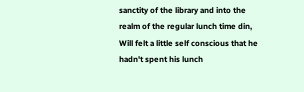sanctity of the library and into the realm of the regular lunch time din, Will felt a little self conscious that he hadn't spent his lunch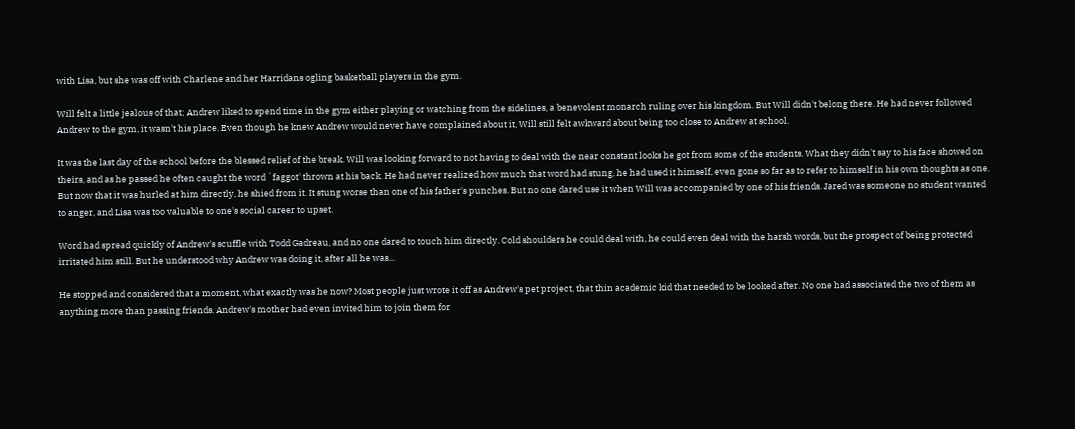with Lisa, but she was off with Charlene and her Harridans ogling basketball players in the gym.

Will felt a little jealous of that; Andrew liked to spend time in the gym either playing or watching from the sidelines, a benevolent monarch ruling over his kingdom. But Will didn't belong there. He had never followed Andrew to the gym, it wasn't his place. Even though he knew Andrew would never have complained about it, Will still felt awkward about being too close to Andrew at school.

It was the last day of the school before the blessed relief of the break. Will was looking forward to not having to deal with the near constant looks he got from some of the students. What they didn't say to his face showed on theirs, and as he passed he often caught the word `faggot' thrown at his back. He had never realized how much that word had stung, he had used it himself, even gone so far as to refer to himself in his own thoughts as one. But now that it was hurled at him directly, he shied from it. It stung worse than one of his father's punches. But no one dared use it when Will was accompanied by one of his friends. Jared was someone no student wanted to anger, and Lisa was too valuable to one's social career to upset.

Word had spread quickly of Andrew's scuffle with Todd Gadreau, and no one dared to touch him directly. Cold shoulders he could deal with, he could even deal with the harsh words, but the prospect of being protected irritated him still. But he understood why Andrew was doing it, after all he was...

He stopped and considered that a moment, what exactly was he now? Most people just wrote it off as Andrew's pet project, that thin academic kid that needed to be looked after. No one had associated the two of them as anything more than passing friends. Andrew's mother had even invited him to join them for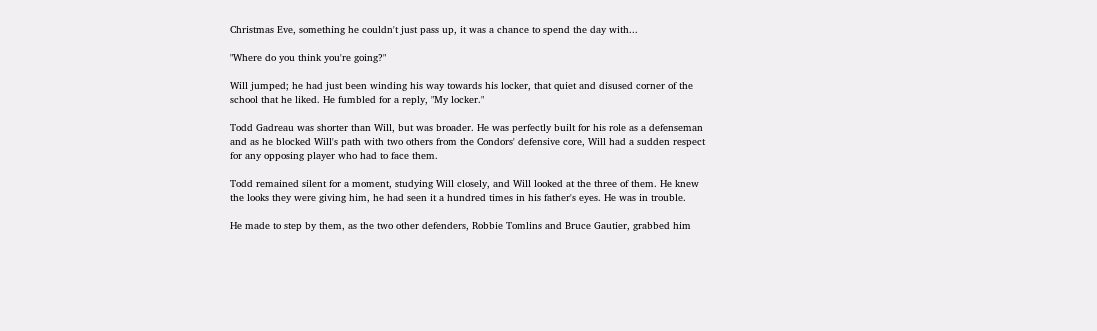Christmas Eve, something he couldn't just pass up, it was a chance to spend the day with...

"Where do you think you're going?"

Will jumped; he had just been winding his way towards his locker, that quiet and disused corner of the school that he liked. He fumbled for a reply, "My locker."

Todd Gadreau was shorter than Will, but was broader. He was perfectly built for his role as a defenseman and as he blocked Will's path with two others from the Condors' defensive core, Will had a sudden respect for any opposing player who had to face them.

Todd remained silent for a moment, studying Will closely, and Will looked at the three of them. He knew the looks they were giving him, he had seen it a hundred times in his father's eyes. He was in trouble.

He made to step by them, as the two other defenders, Robbie Tomlins and Bruce Gautier, grabbed him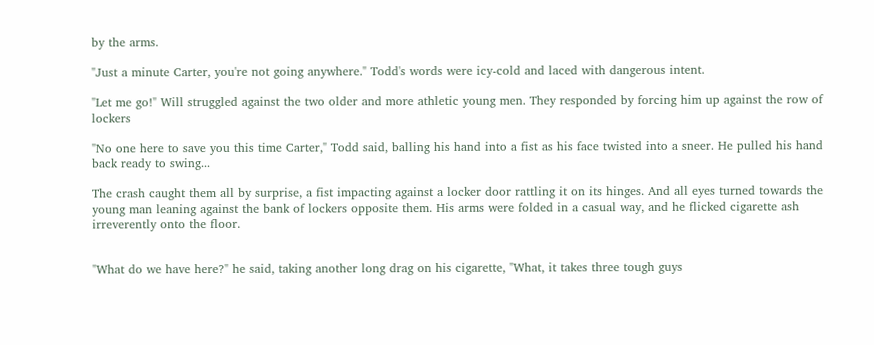by the arms.

"Just a minute Carter, you're not going anywhere." Todd's words were icy-cold and laced with dangerous intent.

"Let me go!" Will struggled against the two older and more athletic young men. They responded by forcing him up against the row of lockers

"No one here to save you this time Carter," Todd said, balling his hand into a fist as his face twisted into a sneer. He pulled his hand back ready to swing...

The crash caught them all by surprise, a fist impacting against a locker door rattling it on its hinges. And all eyes turned towards the young man leaning against the bank of lockers opposite them. His arms were folded in a casual way, and he flicked cigarette ash irreverently onto the floor.


"What do we have here?" he said, taking another long drag on his cigarette, "What, it takes three tough guys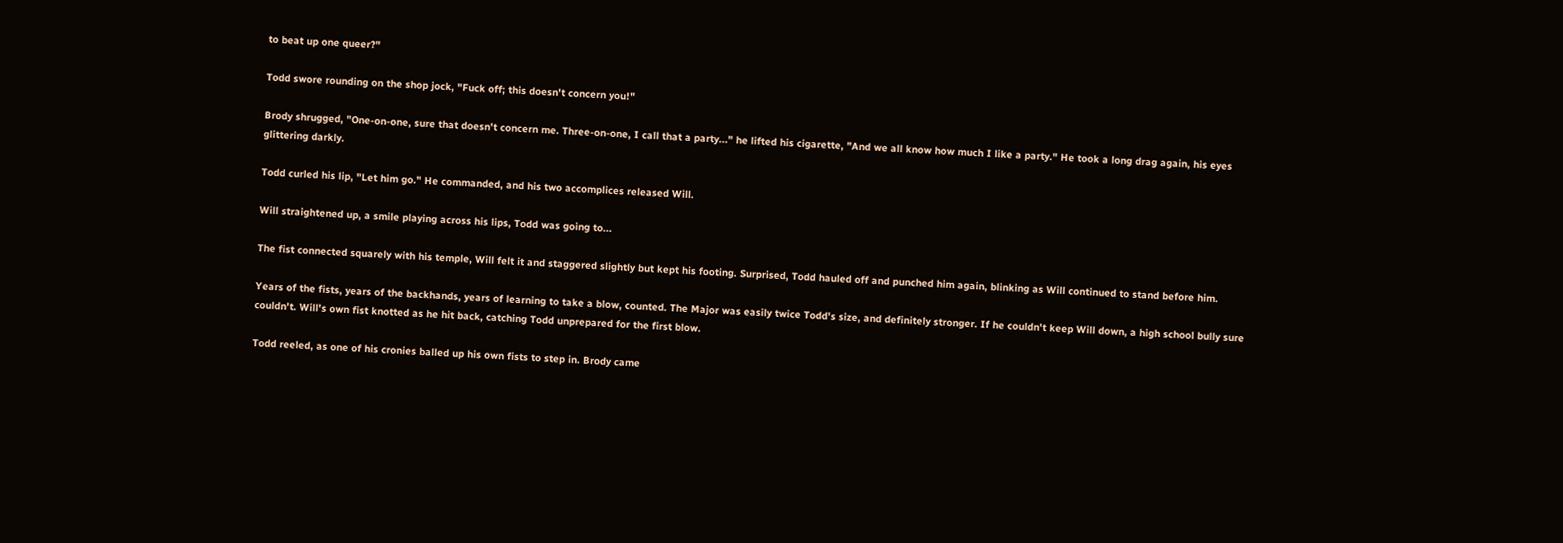to beat up one queer?"

Todd swore rounding on the shop jock, "Fuck off; this doesn't concern you!"

Brody shrugged, "One-on-one, sure that doesn't concern me. Three-on-one, I call that a party..." he lifted his cigarette, "And we all know how much I like a party." He took a long drag again, his eyes glittering darkly.

Todd curled his lip, "Let him go." He commanded, and his two accomplices released Will.

Will straightened up, a smile playing across his lips, Todd was going to...

The fist connected squarely with his temple, Will felt it and staggered slightly but kept his footing. Surprised, Todd hauled off and punched him again, blinking as Will continued to stand before him.

Years of the fists, years of the backhands, years of learning to take a blow, counted. The Major was easily twice Todd's size, and definitely stronger. If he couldn't keep Will down, a high school bully sure couldn't. Will's own fist knotted as he hit back, catching Todd unprepared for the first blow.

Todd reeled, as one of his cronies balled up his own fists to step in. Brody came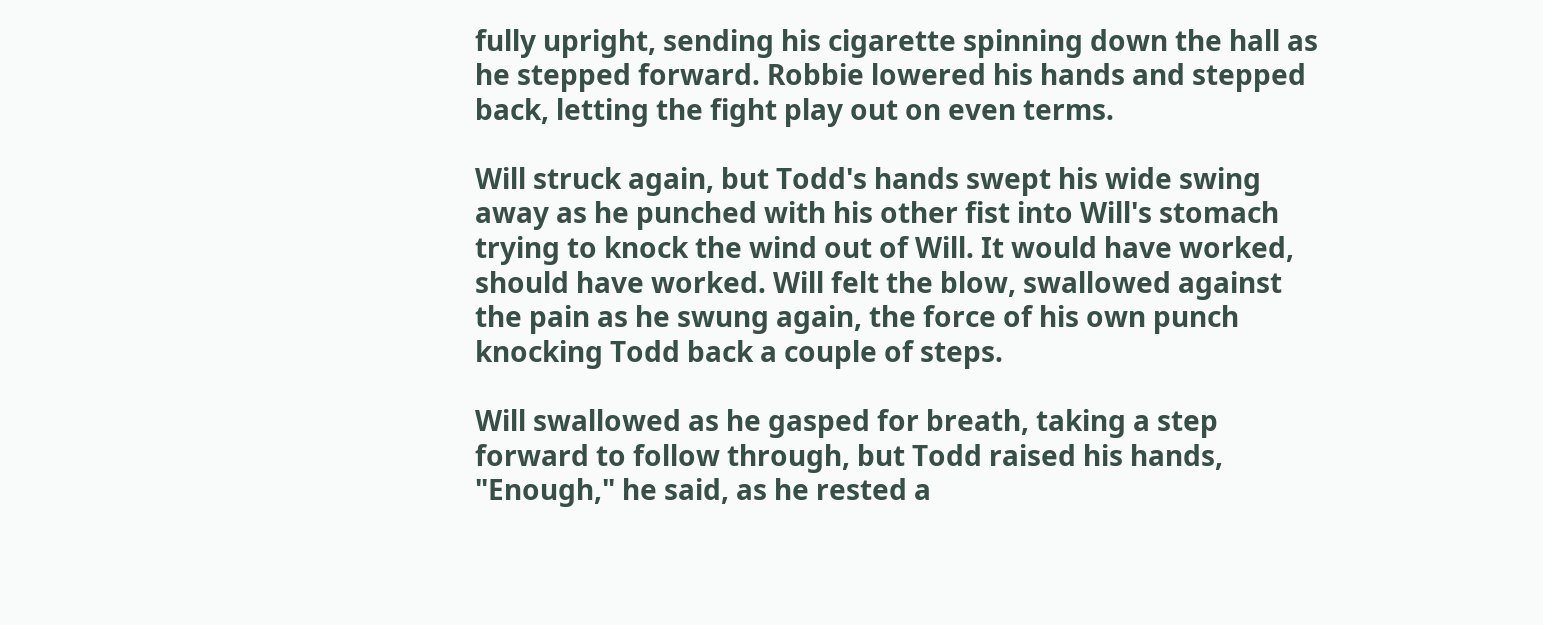fully upright, sending his cigarette spinning down the hall as he stepped forward. Robbie lowered his hands and stepped back, letting the fight play out on even terms.

Will struck again, but Todd's hands swept his wide swing away as he punched with his other fist into Will's stomach trying to knock the wind out of Will. It would have worked, should have worked. Will felt the blow, swallowed against the pain as he swung again, the force of his own punch knocking Todd back a couple of steps.

Will swallowed as he gasped for breath, taking a step forward to follow through, but Todd raised his hands, "Enough," he said, as he rested a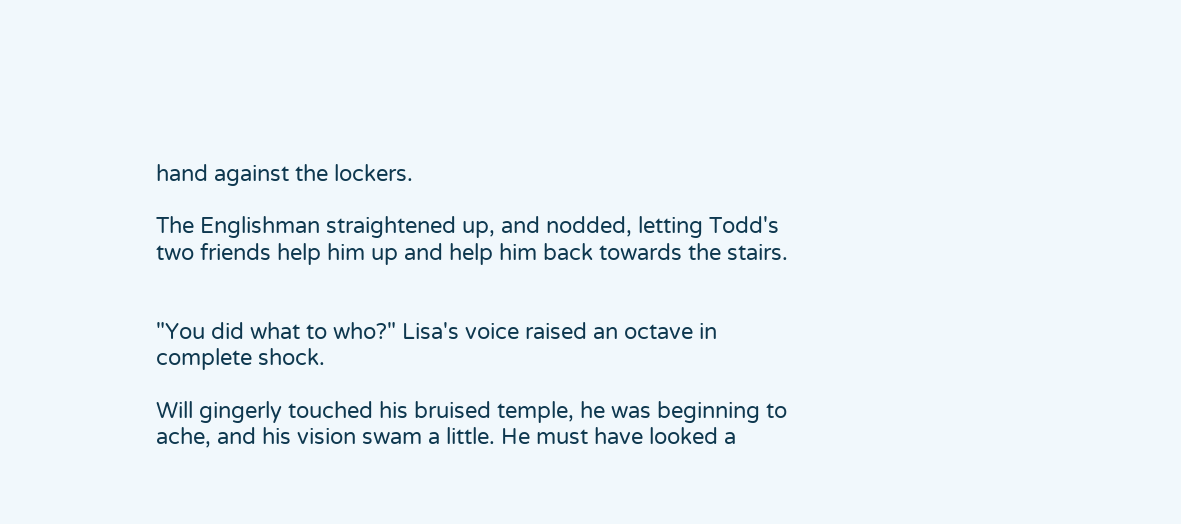hand against the lockers.

The Englishman straightened up, and nodded, letting Todd's two friends help him up and help him back towards the stairs.


"You did what to who?" Lisa's voice raised an octave in complete shock.

Will gingerly touched his bruised temple, he was beginning to ache, and his vision swam a little. He must have looked a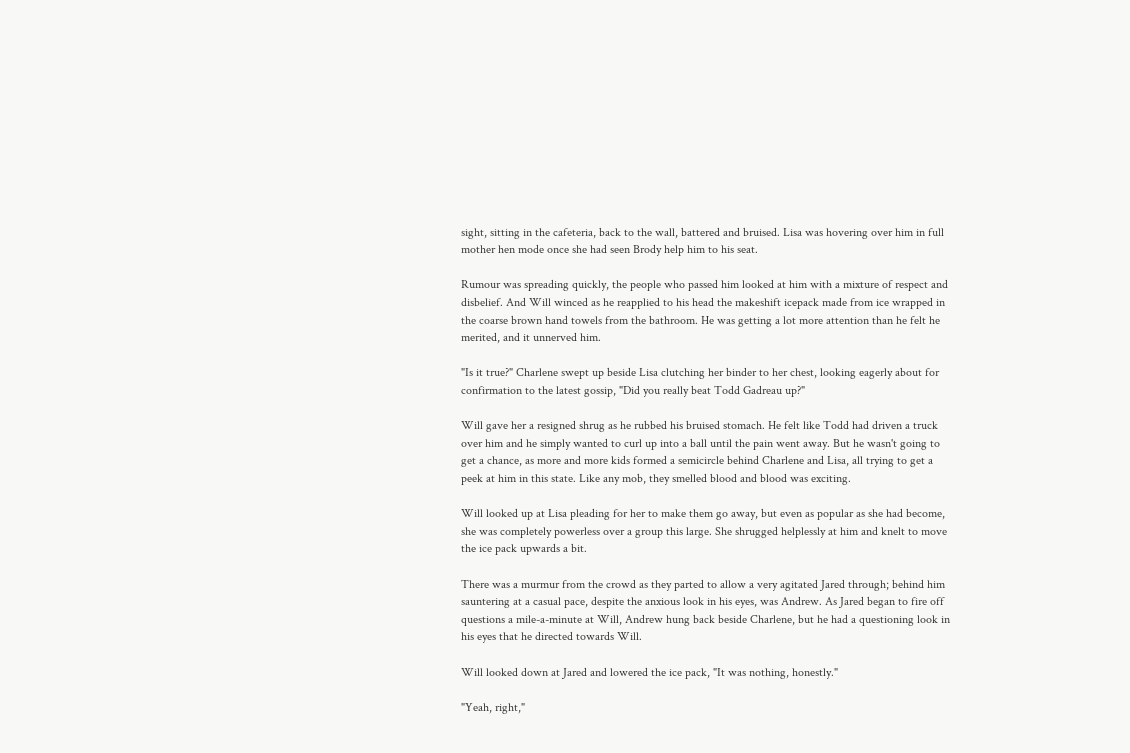sight, sitting in the cafeteria, back to the wall, battered and bruised. Lisa was hovering over him in full mother hen mode once she had seen Brody help him to his seat.

Rumour was spreading quickly, the people who passed him looked at him with a mixture of respect and disbelief. And Will winced as he reapplied to his head the makeshift icepack made from ice wrapped in the coarse brown hand towels from the bathroom. He was getting a lot more attention than he felt he merited, and it unnerved him.

"Is it true?" Charlene swept up beside Lisa clutching her binder to her chest, looking eagerly about for confirmation to the latest gossip, "Did you really beat Todd Gadreau up?"

Will gave her a resigned shrug as he rubbed his bruised stomach. He felt like Todd had driven a truck over him and he simply wanted to curl up into a ball until the pain went away. But he wasn't going to get a chance, as more and more kids formed a semicircle behind Charlene and Lisa, all trying to get a peek at him in this state. Like any mob, they smelled blood and blood was exciting.

Will looked up at Lisa pleading for her to make them go away, but even as popular as she had become, she was completely powerless over a group this large. She shrugged helplessly at him and knelt to move the ice pack upwards a bit.

There was a murmur from the crowd as they parted to allow a very agitated Jared through; behind him sauntering at a casual pace, despite the anxious look in his eyes, was Andrew. As Jared began to fire off questions a mile-a-minute at Will, Andrew hung back beside Charlene, but he had a questioning look in his eyes that he directed towards Will.

Will looked down at Jared and lowered the ice pack, "It was nothing, honestly."

"Yeah, right,"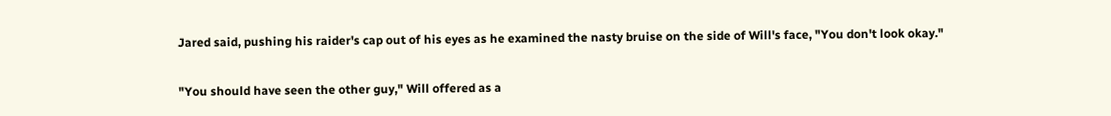Jared said, pushing his raider's cap out of his eyes as he examined the nasty bruise on the side of Will's face, "You don't look okay."

"You should have seen the other guy," Will offered as a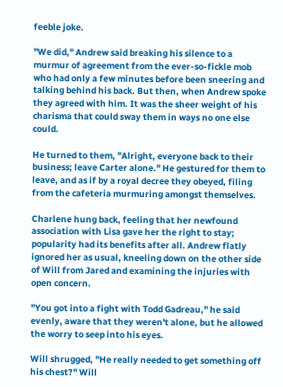feeble joke.

"We did," Andrew said breaking his silence to a murmur of agreement from the ever-so-fickle mob who had only a few minutes before been sneering and talking behind his back. But then, when Andrew spoke they agreed with him. It was the sheer weight of his charisma that could sway them in ways no one else could.

He turned to them, "Alright, everyone back to their business; leave Carter alone." He gestured for them to leave, and as if by a royal decree they obeyed, filing from the cafeteria murmuring amongst themselves.

Charlene hung back, feeling that her newfound association with Lisa gave her the right to stay; popularity had its benefits after all. Andrew flatly ignored her as usual, kneeling down on the other side of Will from Jared and examining the injuries with open concern.

"You got into a fight with Todd Gadreau," he said evenly, aware that they weren't alone, but he allowed the worry to seep into his eyes.

Will shrugged, "He really needed to get something off his chest?" Will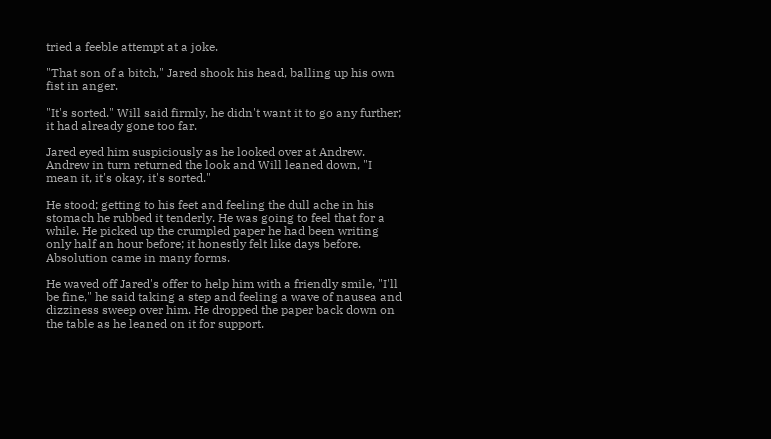tried a feeble attempt at a joke.

"That son of a bitch," Jared shook his head, balling up his own fist in anger.

"It's sorted." Will said firmly, he didn't want it to go any further; it had already gone too far.

Jared eyed him suspiciously as he looked over at Andrew. Andrew in turn returned the look and Will leaned down, "I mean it, it's okay, it's sorted."

He stood; getting to his feet and feeling the dull ache in his stomach he rubbed it tenderly. He was going to feel that for a while. He picked up the crumpled paper he had been writing only half an hour before; it honestly felt like days before. Absolution came in many forms.

He waved off Jared's offer to help him with a friendly smile, "I'll be fine," he said taking a step and feeling a wave of nausea and dizziness sweep over him. He dropped the paper back down on the table as he leaned on it for support.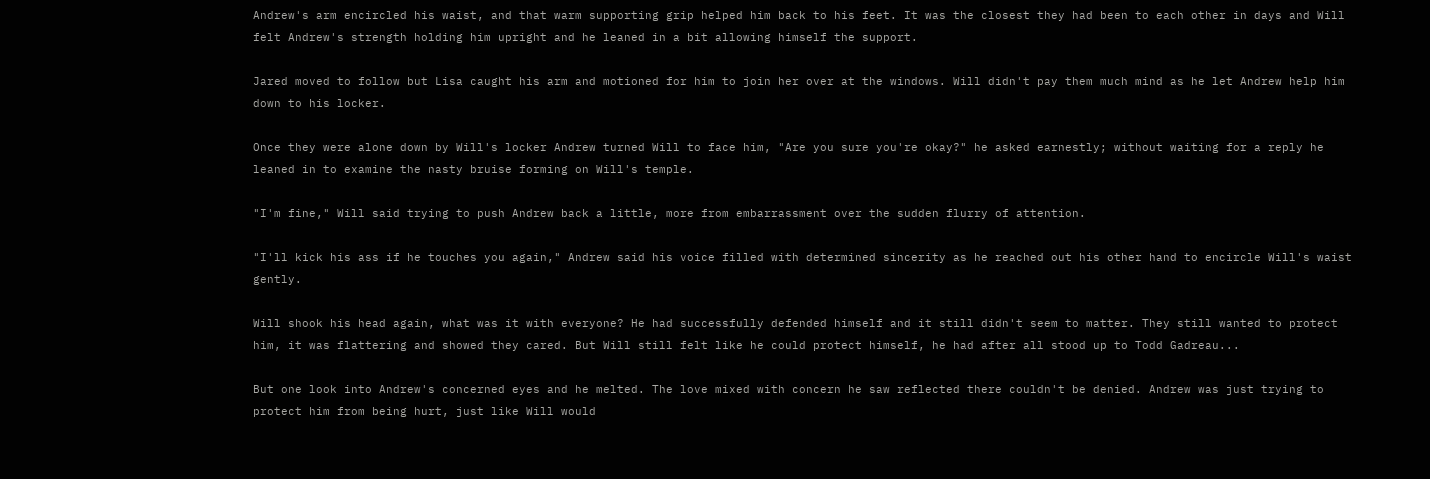Andrew's arm encircled his waist, and that warm supporting grip helped him back to his feet. It was the closest they had been to each other in days and Will felt Andrew's strength holding him upright and he leaned in a bit allowing himself the support.

Jared moved to follow but Lisa caught his arm and motioned for him to join her over at the windows. Will didn't pay them much mind as he let Andrew help him down to his locker.

Once they were alone down by Will's locker Andrew turned Will to face him, "Are you sure you're okay?" he asked earnestly; without waiting for a reply he leaned in to examine the nasty bruise forming on Will's temple.

"I'm fine," Will said trying to push Andrew back a little, more from embarrassment over the sudden flurry of attention.

"I'll kick his ass if he touches you again," Andrew said his voice filled with determined sincerity as he reached out his other hand to encircle Will's waist gently.

Will shook his head again, what was it with everyone? He had successfully defended himself and it still didn't seem to matter. They still wanted to protect him, it was flattering and showed they cared. But Will still felt like he could protect himself, he had after all stood up to Todd Gadreau...

But one look into Andrew's concerned eyes and he melted. The love mixed with concern he saw reflected there couldn't be denied. Andrew was just trying to protect him from being hurt, just like Will would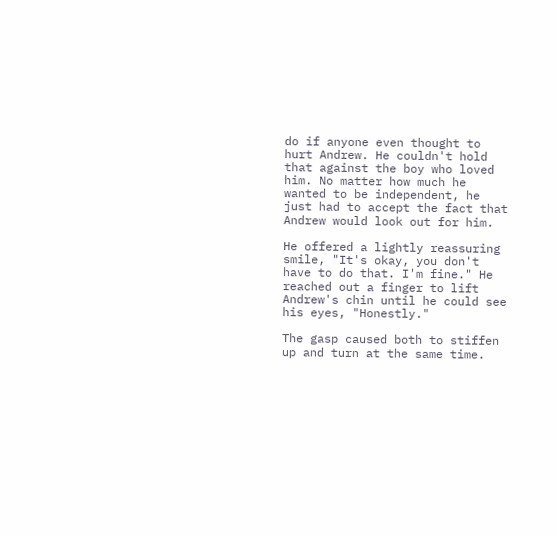do if anyone even thought to hurt Andrew. He couldn't hold that against the boy who loved him. No matter how much he wanted to be independent, he just had to accept the fact that Andrew would look out for him.

He offered a lightly reassuring smile, "It's okay, you don't have to do that. I'm fine." He reached out a finger to lift Andrew's chin until he could see his eyes, "Honestly."

The gasp caused both to stiffen up and turn at the same time.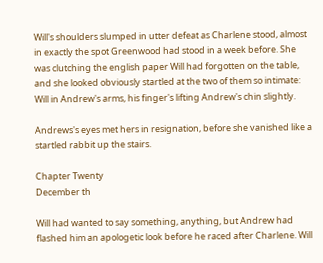Will's shoulders slumped in utter defeat as Charlene stood, almost in exactly the spot Greenwood had stood in a week before. She was clutching the english paper Will had forgotten on the table, and she looked obviously startled at the two of them so intimate: Will in Andrew's arms, his finger's lifting Andrew's chin slightly.

Andrews's eyes met hers in resignation, before she vanished like a startled rabbit up the stairs.

Chapter Twenty
December th

Will had wanted to say something, anything, but Andrew had flashed him an apologetic look before he raced after Charlene. Will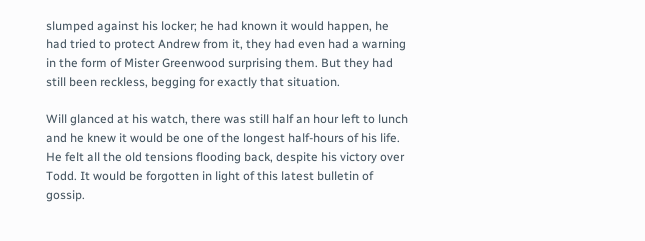slumped against his locker; he had known it would happen, he had tried to protect Andrew from it, they had even had a warning in the form of Mister Greenwood surprising them. But they had still been reckless, begging for exactly that situation.

Will glanced at his watch, there was still half an hour left to lunch and he knew it would be one of the longest half-hours of his life. He felt all the old tensions flooding back, despite his victory over Todd. It would be forgotten in light of this latest bulletin of gossip.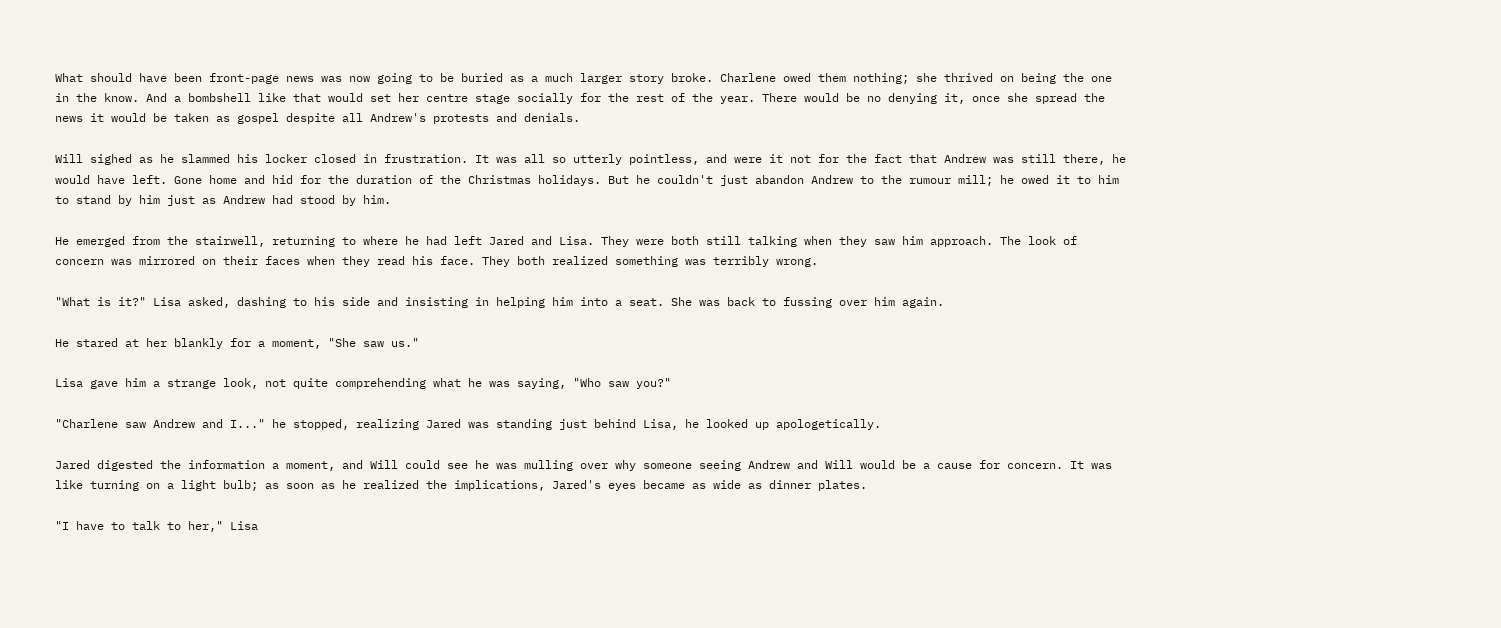What should have been front-page news was now going to be buried as a much larger story broke. Charlene owed them nothing; she thrived on being the one in the know. And a bombshell like that would set her centre stage socially for the rest of the year. There would be no denying it, once she spread the news it would be taken as gospel despite all Andrew's protests and denials.

Will sighed as he slammed his locker closed in frustration. It was all so utterly pointless, and were it not for the fact that Andrew was still there, he would have left. Gone home and hid for the duration of the Christmas holidays. But he couldn't just abandon Andrew to the rumour mill; he owed it to him to stand by him just as Andrew had stood by him.

He emerged from the stairwell, returning to where he had left Jared and Lisa. They were both still talking when they saw him approach. The look of concern was mirrored on their faces when they read his face. They both realized something was terribly wrong.

"What is it?" Lisa asked, dashing to his side and insisting in helping him into a seat. She was back to fussing over him again.

He stared at her blankly for a moment, "She saw us."

Lisa gave him a strange look, not quite comprehending what he was saying, "Who saw you?"

"Charlene saw Andrew and I..." he stopped, realizing Jared was standing just behind Lisa, he looked up apologetically.

Jared digested the information a moment, and Will could see he was mulling over why someone seeing Andrew and Will would be a cause for concern. It was like turning on a light bulb; as soon as he realized the implications, Jared's eyes became as wide as dinner plates.

"I have to talk to her," Lisa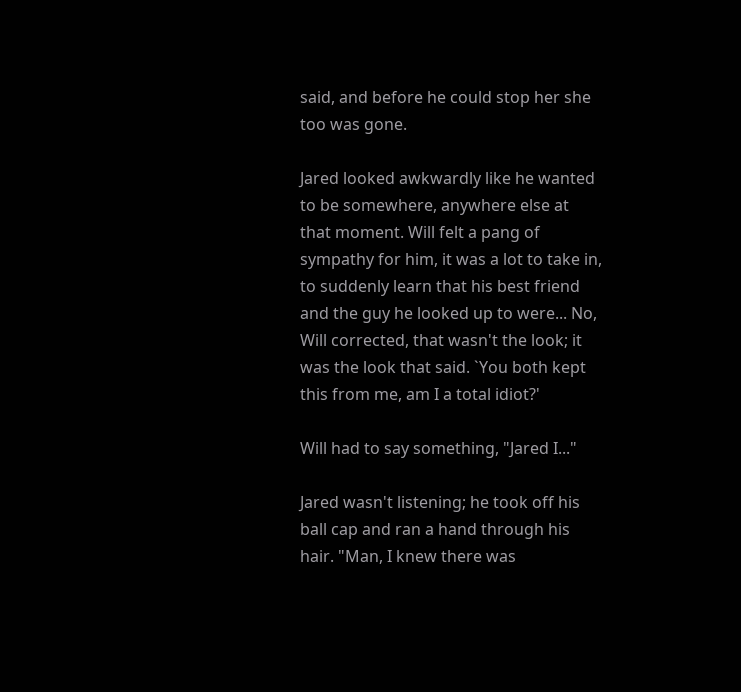said, and before he could stop her she too was gone.

Jared looked awkwardly like he wanted to be somewhere, anywhere else at that moment. Will felt a pang of sympathy for him, it was a lot to take in, to suddenly learn that his best friend and the guy he looked up to were... No, Will corrected, that wasn't the look; it was the look that said. `You both kept this from me, am I a total idiot?'

Will had to say something, "Jared I..."

Jared wasn't listening; he took off his ball cap and ran a hand through his hair. "Man, I knew there was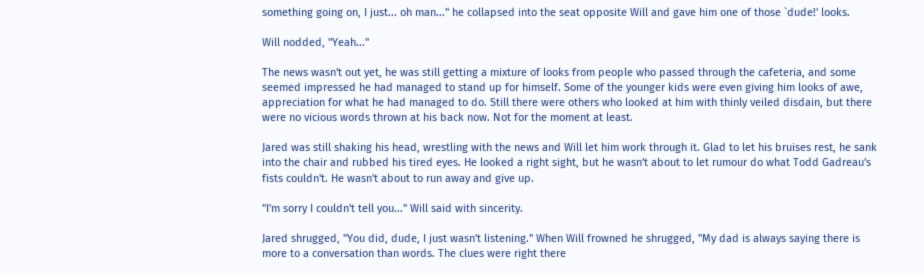something going on, I just... oh man..." he collapsed into the seat opposite Will and gave him one of those `dude!' looks.

Will nodded, "Yeah..."

The news wasn't out yet, he was still getting a mixture of looks from people who passed through the cafeteria, and some seemed impressed he had managed to stand up for himself. Some of the younger kids were even giving him looks of awe, appreciation for what he had managed to do. Still there were others who looked at him with thinly veiled disdain, but there were no vicious words thrown at his back now. Not for the moment at least.

Jared was still shaking his head, wrestling with the news and Will let him work through it. Glad to let his bruises rest, he sank into the chair and rubbed his tired eyes. He looked a right sight, but he wasn't about to let rumour do what Todd Gadreau's fists couldn't. He wasn't about to run away and give up.

"I'm sorry I couldn't tell you..." Will said with sincerity.

Jared shrugged, "You did, dude, I just wasn't listening." When Will frowned he shrugged, "My dad is always saying there is more to a conversation than words. The clues were right there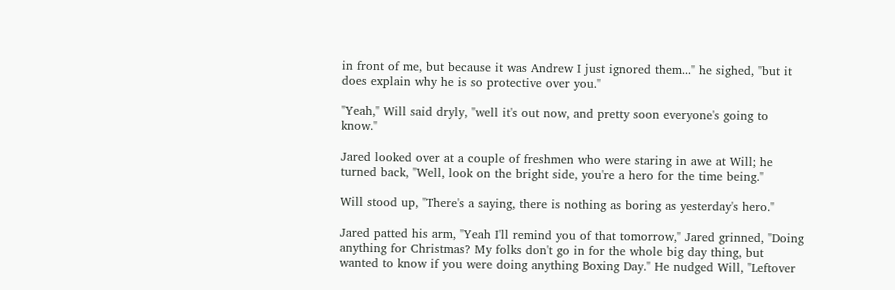in front of me, but because it was Andrew I just ignored them..." he sighed, "but it does explain why he is so protective over you."

"Yeah," Will said dryly, "well it's out now, and pretty soon everyone's going to know."

Jared looked over at a couple of freshmen who were staring in awe at Will; he turned back, "Well, look on the bright side, you're a hero for the time being."

Will stood up, "There's a saying, there is nothing as boring as yesterday's hero."

Jared patted his arm, "Yeah I'll remind you of that tomorrow," Jared grinned, "Doing anything for Christmas? My folks don't go in for the whole big day thing, but wanted to know if you were doing anything Boxing Day." He nudged Will, "Leftover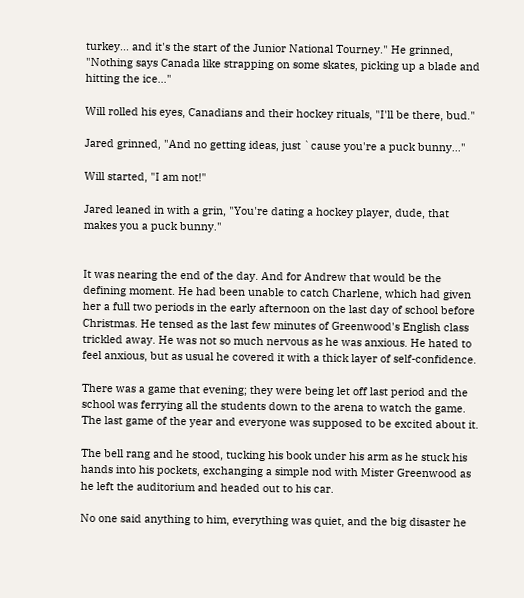turkey... and it's the start of the Junior National Tourney." He grinned, "Nothing says Canada like strapping on some skates, picking up a blade and hitting the ice..."

Will rolled his eyes, Canadians and their hockey rituals, "I'll be there, bud."

Jared grinned, "And no getting ideas, just `cause you're a puck bunny..."

Will started, "I am not!"

Jared leaned in with a grin, "You're dating a hockey player, dude, that makes you a puck bunny."


It was nearing the end of the day. And for Andrew that would be the defining moment. He had been unable to catch Charlene, which had given her a full two periods in the early afternoon on the last day of school before Christmas. He tensed as the last few minutes of Greenwood's English class trickled away. He was not so much nervous as he was anxious. He hated to feel anxious, but as usual he covered it with a thick layer of self-confidence.

There was a game that evening; they were being let off last period and the school was ferrying all the students down to the arena to watch the game. The last game of the year and everyone was supposed to be excited about it.

The bell rang and he stood, tucking his book under his arm as he stuck his hands into his pockets, exchanging a simple nod with Mister Greenwood as he left the auditorium and headed out to his car.

No one said anything to him, everything was quiet, and the big disaster he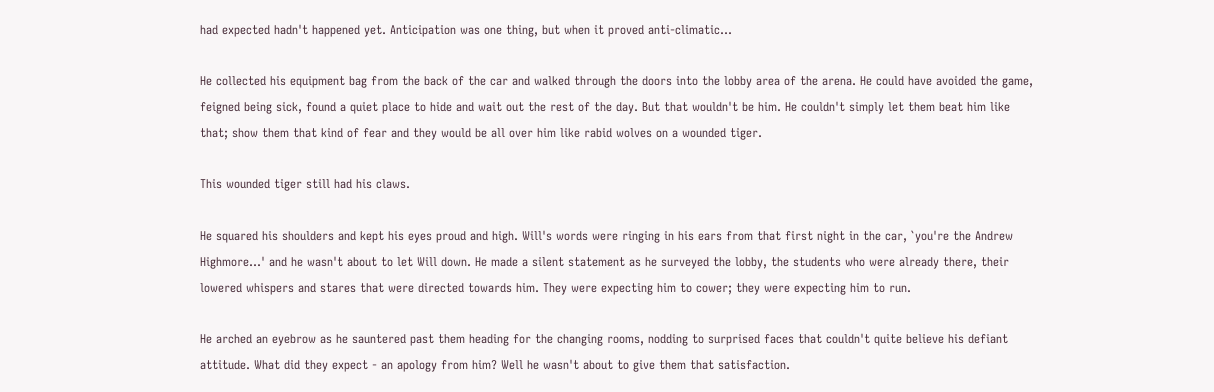had expected hadn't happened yet. Anticipation was one thing, but when it proved anti-climatic...

He collected his equipment bag from the back of the car and walked through the doors into the lobby area of the arena. He could have avoided the game, feigned being sick, found a quiet place to hide and wait out the rest of the day. But that wouldn't be him. He couldn't simply let them beat him like that; show them that kind of fear and they would be all over him like rabid wolves on a wounded tiger.

This wounded tiger still had his claws.

He squared his shoulders and kept his eyes proud and high. Will's words were ringing in his ears from that first night in the car, `you're the Andrew Highmore...' and he wasn't about to let Will down. He made a silent statement as he surveyed the lobby, the students who were already there, their lowered whispers and stares that were directed towards him. They were expecting him to cower; they were expecting him to run.

He arched an eyebrow as he sauntered past them heading for the changing rooms, nodding to surprised faces that couldn't quite believe his defiant attitude. What did they expect - an apology from him? Well he wasn't about to give them that satisfaction.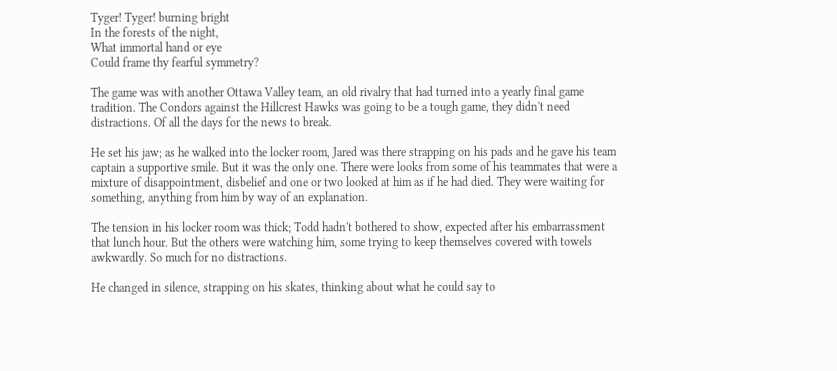Tyger! Tyger! burning bright
In the forests of the night,
What immortal hand or eye
Could frame thy fearful symmetry?

The game was with another Ottawa Valley team, an old rivalry that had turned into a yearly final game tradition. The Condors against the Hillcrest Hawks was going to be a tough game, they didn't need distractions. Of all the days for the news to break.

He set his jaw; as he walked into the locker room, Jared was there strapping on his pads and he gave his team captain a supportive smile. But it was the only one. There were looks from some of his teammates that were a mixture of disappointment, disbelief and one or two looked at him as if he had died. They were waiting for something, anything from him by way of an explanation.

The tension in his locker room was thick; Todd hadn't bothered to show, expected after his embarrassment that lunch hour. But the others were watching him, some trying to keep themselves covered with towels awkwardly. So much for no distractions.

He changed in silence, strapping on his skates, thinking about what he could say to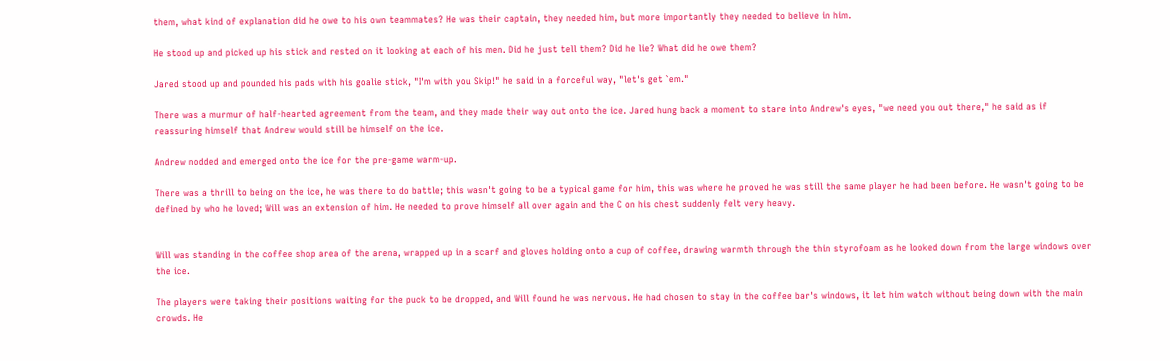them, what kind of explanation did he owe to his own teammates? He was their captain, they needed him, but more importantly they needed to believe in him.

He stood up and picked up his stick and rested on it looking at each of his men. Did he just tell them? Did he lie? What did he owe them?

Jared stood up and pounded his pads with his goalie stick, "I'm with you Skip!" he said in a forceful way, "let's get `em."

There was a murmur of half-hearted agreement from the team, and they made their way out onto the ice. Jared hung back a moment to stare into Andrew's eyes, "we need you out there," he said as if reassuring himself that Andrew would still be himself on the ice.

Andrew nodded and emerged onto the ice for the pre-game warm-up.

There was a thrill to being on the ice, he was there to do battle; this wasn't going to be a typical game for him, this was where he proved he was still the same player he had been before. He wasn't going to be defined by who he loved; Will was an extension of him. He needed to prove himself all over again and the C on his chest suddenly felt very heavy.


Will was standing in the coffee shop area of the arena, wrapped up in a scarf and gloves holding onto a cup of coffee, drawing warmth through the thin styrofoam as he looked down from the large windows over the ice.

The players were taking their positions waiting for the puck to be dropped, and Will found he was nervous. He had chosen to stay in the coffee bar's windows, it let him watch without being down with the main crowds. He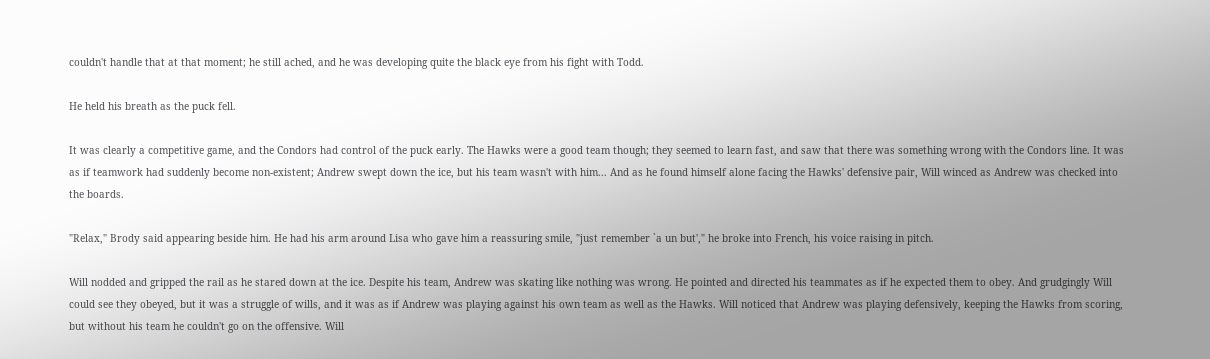couldn't handle that at that moment; he still ached, and he was developing quite the black eye from his fight with Todd.

He held his breath as the puck fell.

It was clearly a competitive game, and the Condors had control of the puck early. The Hawks were a good team though; they seemed to learn fast, and saw that there was something wrong with the Condors line. It was as if teamwork had suddenly become non-existent; Andrew swept down the ice, but his team wasn't with him... And as he found himself alone facing the Hawks' defensive pair, Will winced as Andrew was checked into the boards.

"Relax," Brody said appearing beside him. He had his arm around Lisa who gave him a reassuring smile, "just remember `a un but'," he broke into French, his voice raising in pitch.

Will nodded and gripped the rail as he stared down at the ice. Despite his team, Andrew was skating like nothing was wrong. He pointed and directed his teammates as if he expected them to obey. And grudgingly Will could see they obeyed, but it was a struggle of wills, and it was as if Andrew was playing against his own team as well as the Hawks. Will noticed that Andrew was playing defensively, keeping the Hawks from scoring, but without his team he couldn't go on the offensive. Will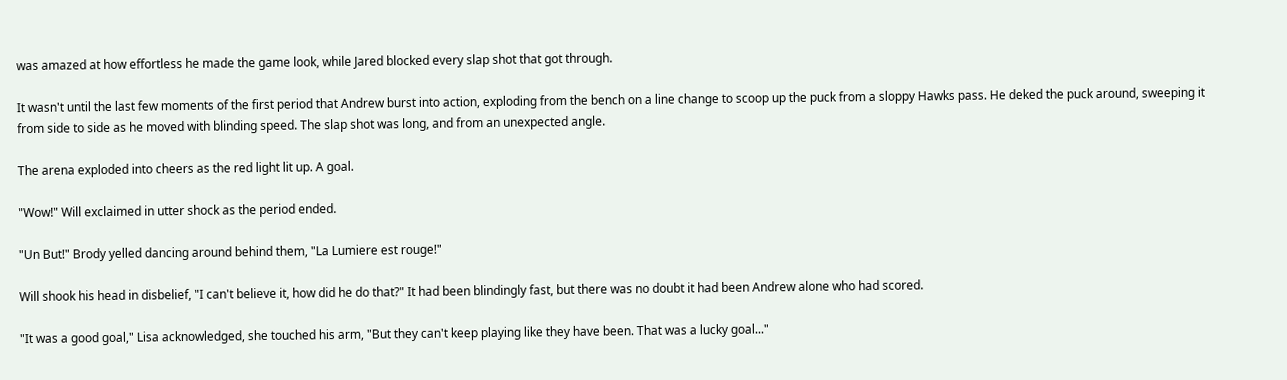was amazed at how effortless he made the game look, while Jared blocked every slap shot that got through.

It wasn't until the last few moments of the first period that Andrew burst into action, exploding from the bench on a line change to scoop up the puck from a sloppy Hawks pass. He deked the puck around, sweeping it from side to side as he moved with blinding speed. The slap shot was long, and from an unexpected angle.

The arena exploded into cheers as the red light lit up. A goal.

"Wow!" Will exclaimed in utter shock as the period ended.

"Un But!" Brody yelled dancing around behind them, "La Lumiere est rouge!"

Will shook his head in disbelief, "I can't believe it, how did he do that?" It had been blindingly fast, but there was no doubt it had been Andrew alone who had scored.

"It was a good goal," Lisa acknowledged, she touched his arm, "But they can't keep playing like they have been. That was a lucky goal..."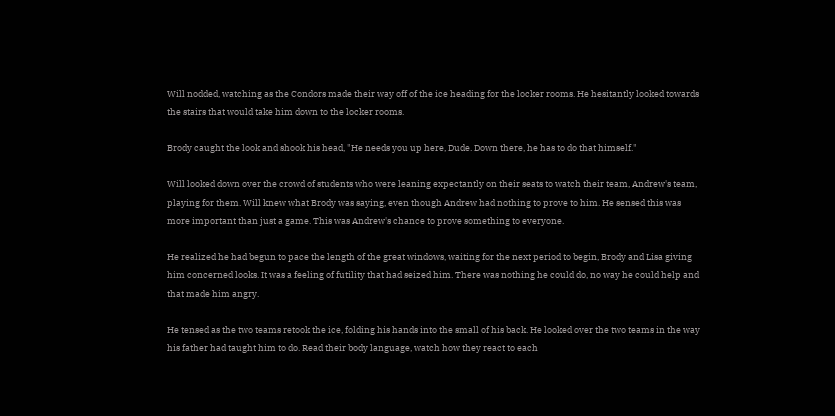Will nodded, watching as the Condors made their way off of the ice heading for the locker rooms. He hesitantly looked towards the stairs that would take him down to the locker rooms.

Brody caught the look and shook his head, "He needs you up here, Dude. Down there, he has to do that himself."

Will looked down over the crowd of students who were leaning expectantly on their seats to watch their team, Andrew's team, playing for them. Will knew what Brody was saying, even though Andrew had nothing to prove to him. He sensed this was more important than just a game. This was Andrew's chance to prove something to everyone.

He realized he had begun to pace the length of the great windows, waiting for the next period to begin, Brody and Lisa giving him concerned looks. It was a feeling of futility that had seized him. There was nothing he could do, no way he could help and that made him angry.

He tensed as the two teams retook the ice, folding his hands into the small of his back. He looked over the two teams in the way his father had taught him to do. Read their body language, watch how they react to each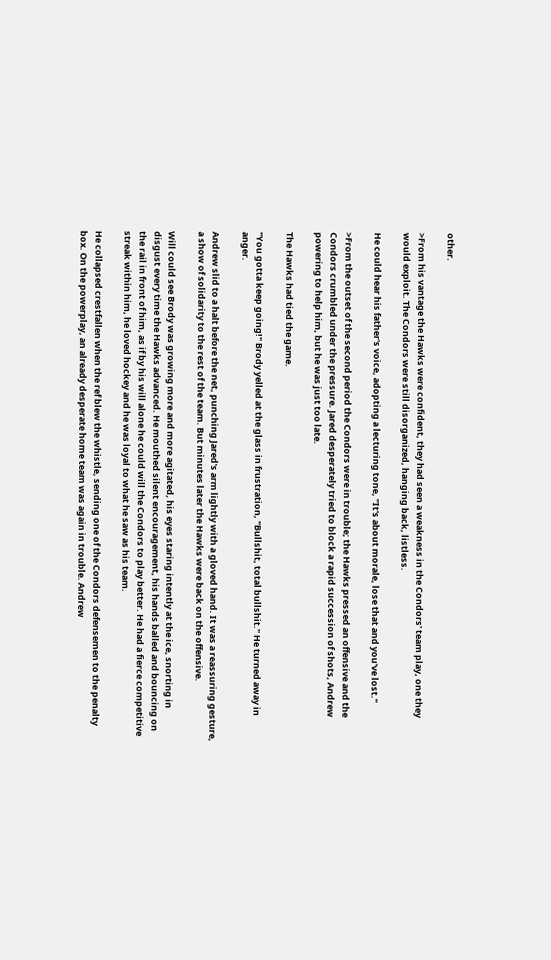other.

>From his vantage the Hawks were confident, they had seen a weakness in the Condors' team play, one they would exploit. The Condors were still disorganized, hanging back, listless.

He could hear his father's voice, adopting a lecturing tone, "It's about morale, lose that and you've lost."

>From the outset of the second period the Condors were in trouble; the Hawks pressed an offensive and the Condors crumbled under the pressure. Jared desperately tried to block a rapid succession of shots, Andrew powering to help him, but he was just too late.

The Hawks had tied the game.

"You gotta keep going!" Brody yelled at the glass in frustration, "Bullshit, total bullshit." He turned away in anger.

Andrew slid to a halt before the net, punching Jared's arm lightly with a gloved hand. It was a reassuring gesture, a show of solidarity to the rest of the team. But minutes later the Hawks were back on the offensive.

Will could see Brody was growing more and more agitated, his eyes staring intently at the ice, snorting in disgust every time the Hawks advanced. He mouthed silent encouragement, his hands balled and bouncing on the rail in front of him, as if by his will alone he could will the Condors to play better. He had a fierce competitive streak within him, he loved hockey and he was loyal to what he saw as his team.

He collapsed crestfallen when the ref blew the whistle, sending one of the Condors defensemen to the penalty box. On the powerplay, an already desperate home team was again in trouble. Andrew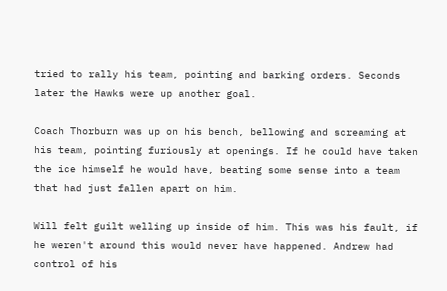tried to rally his team, pointing and barking orders. Seconds later the Hawks were up another goal.

Coach Thorburn was up on his bench, bellowing and screaming at his team, pointing furiously at openings. If he could have taken the ice himself he would have, beating some sense into a team that had just fallen apart on him.

Will felt guilt welling up inside of him. This was his fault, if he weren't around this would never have happened. Andrew had control of his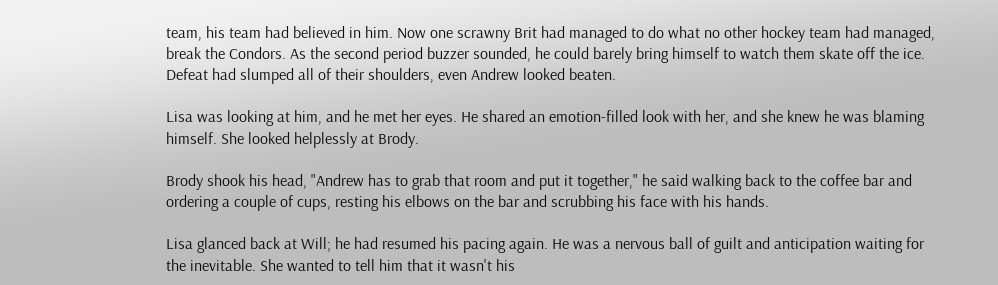team, his team had believed in him. Now one scrawny Brit had managed to do what no other hockey team had managed, break the Condors. As the second period buzzer sounded, he could barely bring himself to watch them skate off the ice. Defeat had slumped all of their shoulders, even Andrew looked beaten.

Lisa was looking at him, and he met her eyes. He shared an emotion-filled look with her, and she knew he was blaming himself. She looked helplessly at Brody.

Brody shook his head, "Andrew has to grab that room and put it together," he said walking back to the coffee bar and ordering a couple of cups, resting his elbows on the bar and scrubbing his face with his hands.

Lisa glanced back at Will; he had resumed his pacing again. He was a nervous ball of guilt and anticipation waiting for the inevitable. She wanted to tell him that it wasn't his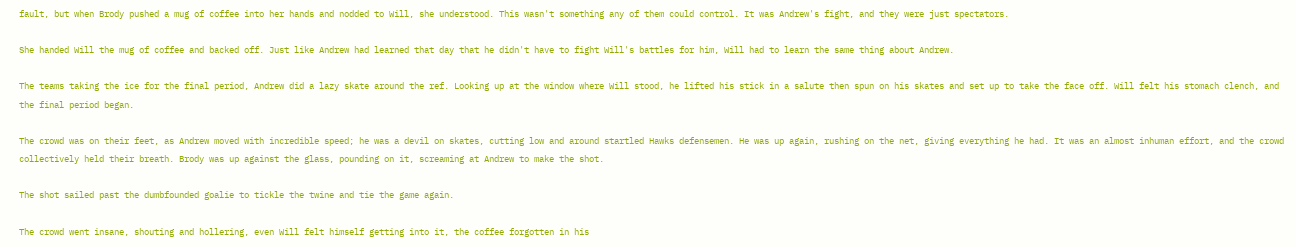fault, but when Brody pushed a mug of coffee into her hands and nodded to Will, she understood. This wasn't something any of them could control. It was Andrew's fight, and they were just spectators.

She handed Will the mug of coffee and backed off. Just like Andrew had learned that day that he didn't have to fight Will's battles for him, Will had to learn the same thing about Andrew.

The teams taking the ice for the final period, Andrew did a lazy skate around the ref. Looking up at the window where Will stood, he lifted his stick in a salute then spun on his skates and set up to take the face off. Will felt his stomach clench, and the final period began.

The crowd was on their feet, as Andrew moved with incredible speed; he was a devil on skates, cutting low and around startled Hawks defensemen. He was up again, rushing on the net, giving everything he had. It was an almost inhuman effort, and the crowd collectively held their breath. Brody was up against the glass, pounding on it, screaming at Andrew to make the shot.

The shot sailed past the dumbfounded goalie to tickle the twine and tie the game again.

The crowd went insane, shouting and hollering, even Will felt himself getting into it, the coffee forgotten in his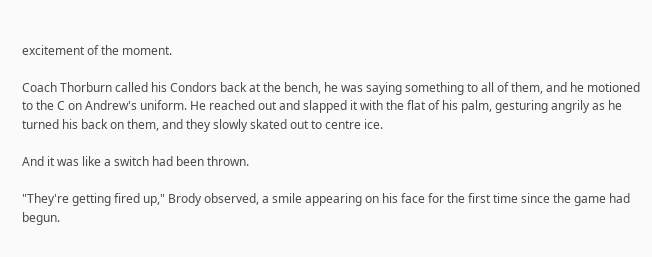excitement of the moment.

Coach Thorburn called his Condors back at the bench, he was saying something to all of them, and he motioned to the C on Andrew's uniform. He reached out and slapped it with the flat of his palm, gesturing angrily as he turned his back on them, and they slowly skated out to centre ice.

And it was like a switch had been thrown.

"They're getting fired up," Brody observed, a smile appearing on his face for the first time since the game had begun.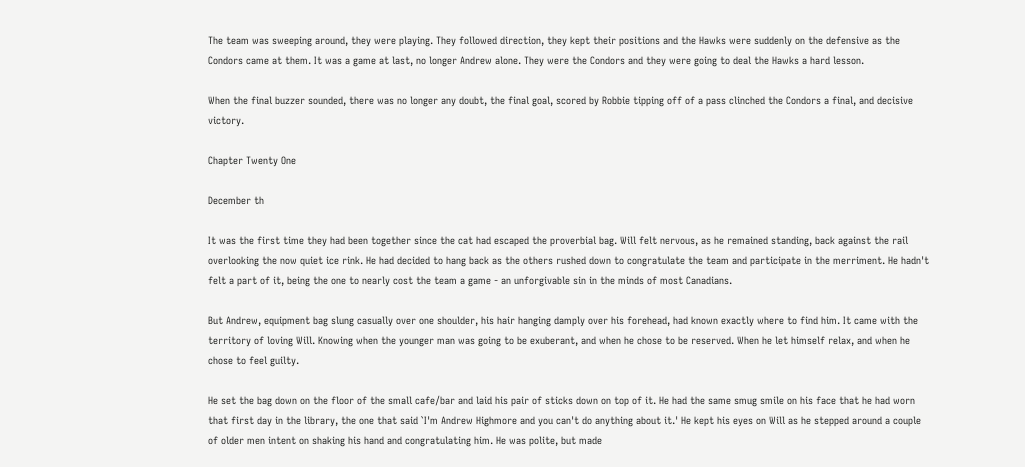The team was sweeping around, they were playing. They followed direction, they kept their positions and the Hawks were suddenly on the defensive as the Condors came at them. It was a game at last, no longer Andrew alone. They were the Condors and they were going to deal the Hawks a hard lesson.

When the final buzzer sounded, there was no longer any doubt, the final goal, scored by Robbie tipping off of a pass clinched the Condors a final, and decisive victory.

Chapter Twenty One

December th

It was the first time they had been together since the cat had escaped the proverbial bag. Will felt nervous, as he remained standing, back against the rail overlooking the now quiet ice rink. He had decided to hang back as the others rushed down to congratulate the team and participate in the merriment. He hadn't felt a part of it, being the one to nearly cost the team a game - an unforgivable sin in the minds of most Canadians.

But Andrew, equipment bag slung casually over one shoulder, his hair hanging damply over his forehead, had known exactly where to find him. It came with the territory of loving Will. Knowing when the younger man was going to be exuberant, and when he chose to be reserved. When he let himself relax, and when he chose to feel guilty.

He set the bag down on the floor of the small cafe/bar and laid his pair of sticks down on top of it. He had the same smug smile on his face that he had worn that first day in the library, the one that said `I'm Andrew Highmore and you can't do anything about it.' He kept his eyes on Will as he stepped around a couple of older men intent on shaking his hand and congratulating him. He was polite, but made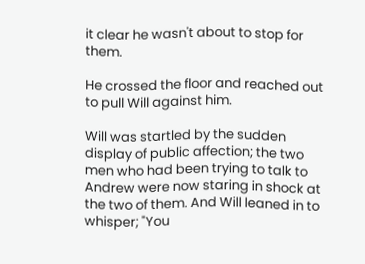it clear he wasn't about to stop for them.

He crossed the floor and reached out to pull Will against him.

Will was startled by the sudden display of public affection; the two men who had been trying to talk to Andrew were now staring in shock at the two of them. And Will leaned in to whisper; "You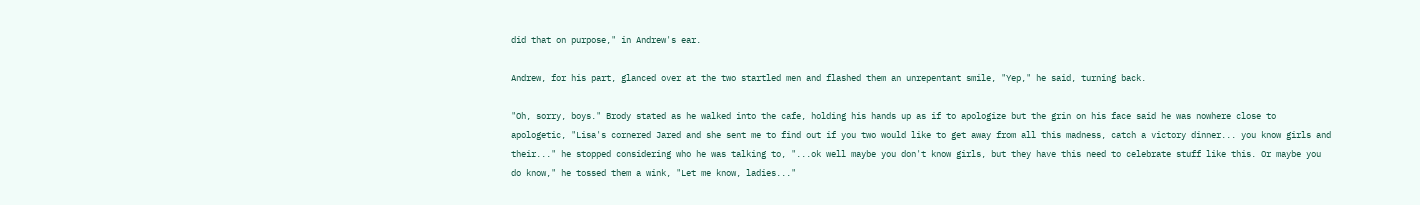did that on purpose," in Andrew's ear.

Andrew, for his part, glanced over at the two startled men and flashed them an unrepentant smile, "Yep," he said, turning back.

"Oh, sorry, boys." Brody stated as he walked into the cafe, holding his hands up as if to apologize but the grin on his face said he was nowhere close to apologetic, "Lisa's cornered Jared and she sent me to find out if you two would like to get away from all this madness, catch a victory dinner... you know girls and their..." he stopped considering who he was talking to, "...ok well maybe you don't know girls, but they have this need to celebrate stuff like this. Or maybe you do know," he tossed them a wink, "Let me know, ladies..."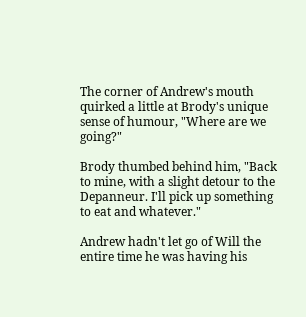The corner of Andrew's mouth quirked a little at Brody's unique sense of humour, "Where are we going?"

Brody thumbed behind him, "Back to mine, with a slight detour to the Depanneur. I'll pick up something to eat and whatever."

Andrew hadn't let go of Will the entire time he was having his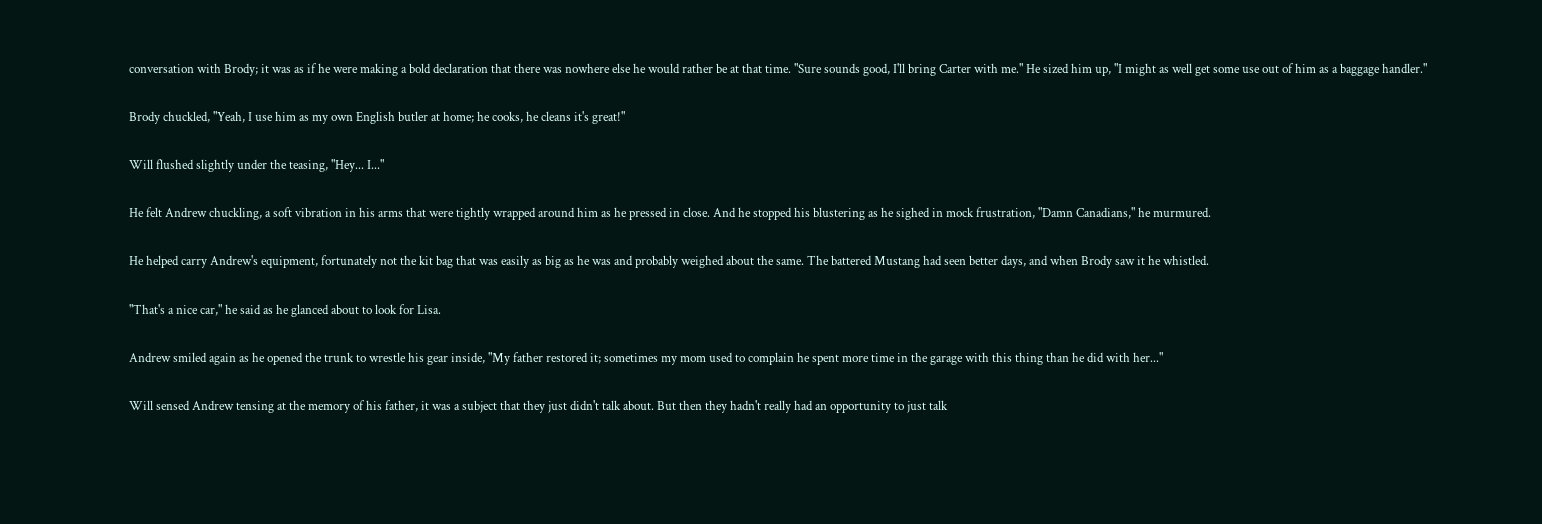conversation with Brody; it was as if he were making a bold declaration that there was nowhere else he would rather be at that time. "Sure sounds good, I'll bring Carter with me." He sized him up, "I might as well get some use out of him as a baggage handler."

Brody chuckled, "Yeah, I use him as my own English butler at home; he cooks, he cleans it's great!"

Will flushed slightly under the teasing, "Hey... I..."

He felt Andrew chuckling, a soft vibration in his arms that were tightly wrapped around him as he pressed in close. And he stopped his blustering as he sighed in mock frustration, "Damn Canadians," he murmured.

He helped carry Andrew's equipment, fortunately not the kit bag that was easily as big as he was and probably weighed about the same. The battered Mustang had seen better days, and when Brody saw it he whistled.

"That's a nice car," he said as he glanced about to look for Lisa.

Andrew smiled again as he opened the trunk to wrestle his gear inside, "My father restored it; sometimes my mom used to complain he spent more time in the garage with this thing than he did with her..."

Will sensed Andrew tensing at the memory of his father, it was a subject that they just didn't talk about. But then they hadn't really had an opportunity to just talk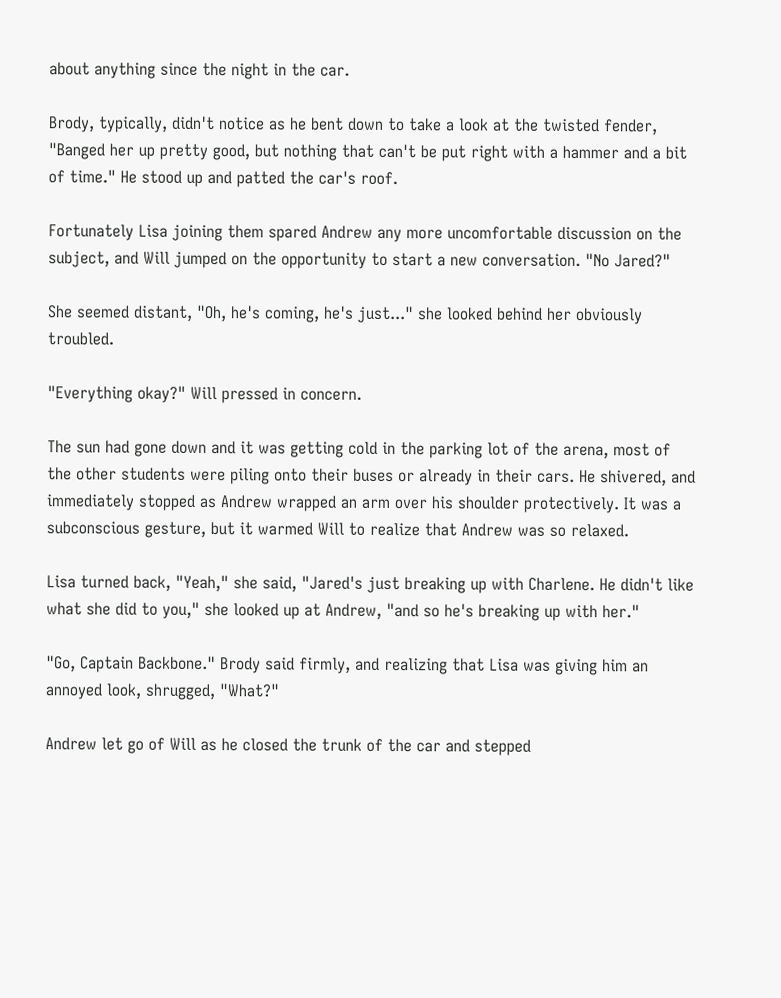about anything since the night in the car.

Brody, typically, didn't notice as he bent down to take a look at the twisted fender, "Banged her up pretty good, but nothing that can't be put right with a hammer and a bit of time." He stood up and patted the car's roof.

Fortunately Lisa joining them spared Andrew any more uncomfortable discussion on the subject, and Will jumped on the opportunity to start a new conversation. "No Jared?"

She seemed distant, "Oh, he's coming, he's just..." she looked behind her obviously troubled.

"Everything okay?" Will pressed in concern.

The sun had gone down and it was getting cold in the parking lot of the arena, most of the other students were piling onto their buses or already in their cars. He shivered, and immediately stopped as Andrew wrapped an arm over his shoulder protectively. It was a subconscious gesture, but it warmed Will to realize that Andrew was so relaxed.

Lisa turned back, "Yeah," she said, "Jared's just breaking up with Charlene. He didn't like what she did to you," she looked up at Andrew, "and so he's breaking up with her."

"Go, Captain Backbone." Brody said firmly, and realizing that Lisa was giving him an annoyed look, shrugged, "What?"

Andrew let go of Will as he closed the trunk of the car and stepped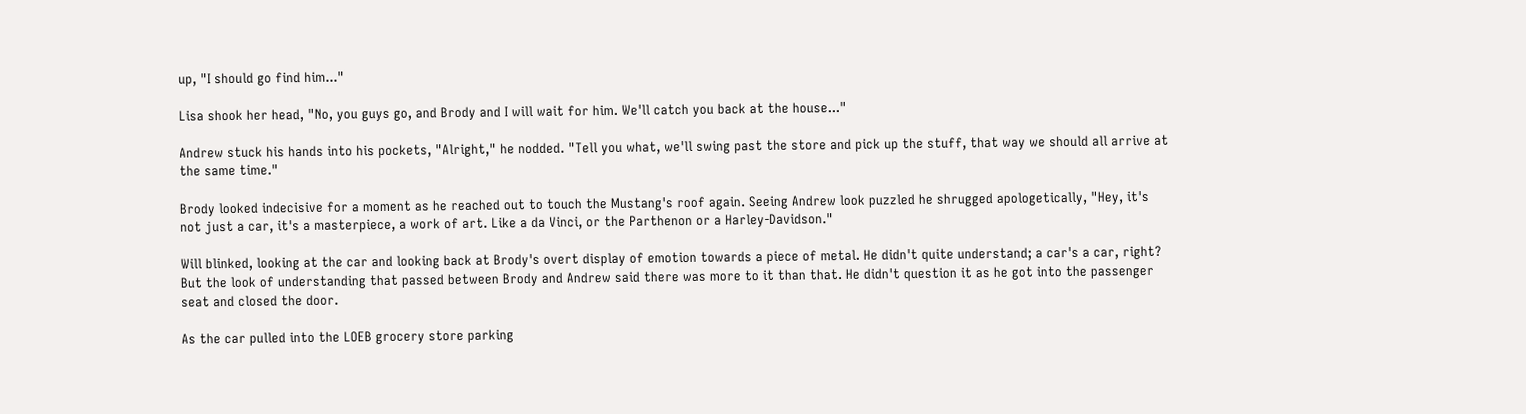up, "I should go find him..."

Lisa shook her head, "No, you guys go, and Brody and I will wait for him. We'll catch you back at the house..."

Andrew stuck his hands into his pockets, "Alright," he nodded. "Tell you what, we'll swing past the store and pick up the stuff, that way we should all arrive at the same time."

Brody looked indecisive for a moment as he reached out to touch the Mustang's roof again. Seeing Andrew look puzzled he shrugged apologetically, "Hey, it's not just a car, it's a masterpiece, a work of art. Like a da Vinci, or the Parthenon or a Harley-Davidson."

Will blinked, looking at the car and looking back at Brody's overt display of emotion towards a piece of metal. He didn't quite understand; a car's a car, right? But the look of understanding that passed between Brody and Andrew said there was more to it than that. He didn't question it as he got into the passenger seat and closed the door.

As the car pulled into the LOEB grocery store parking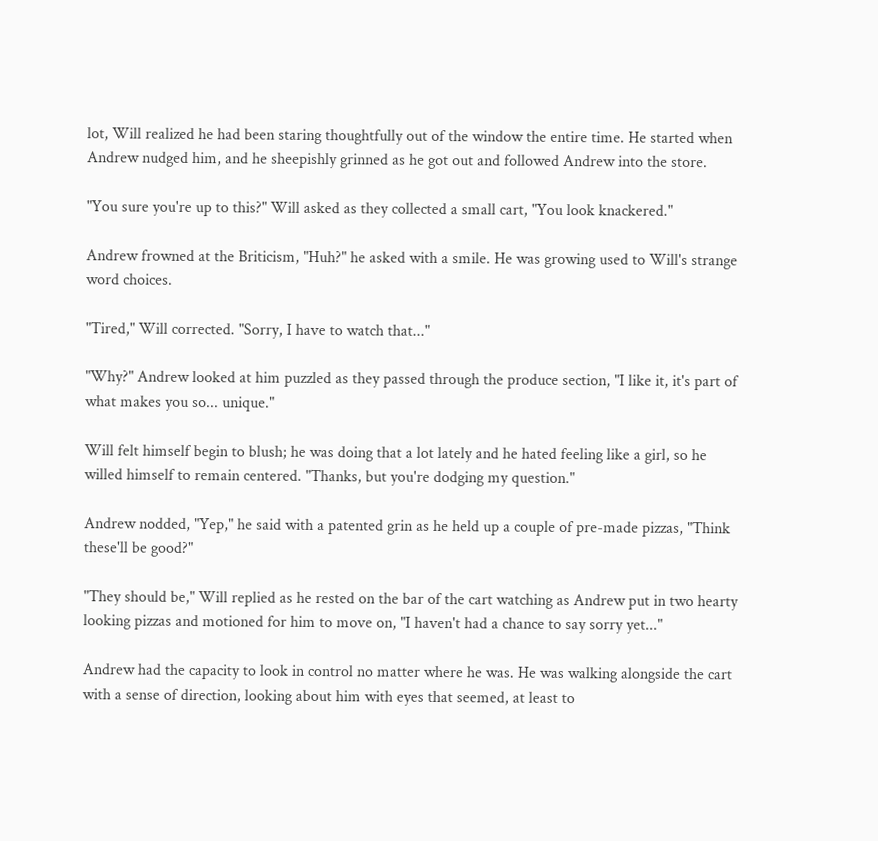lot, Will realized he had been staring thoughtfully out of the window the entire time. He started when Andrew nudged him, and he sheepishly grinned as he got out and followed Andrew into the store.

"You sure you're up to this?" Will asked as they collected a small cart, "You look knackered."

Andrew frowned at the Briticism, "Huh?" he asked with a smile. He was growing used to Will's strange word choices.

"Tired," Will corrected. "Sorry, I have to watch that..."

"Why?" Andrew looked at him puzzled as they passed through the produce section, "I like it, it's part of what makes you so... unique."

Will felt himself begin to blush; he was doing that a lot lately and he hated feeling like a girl, so he willed himself to remain centered. "Thanks, but you're dodging my question."

Andrew nodded, "Yep," he said with a patented grin as he held up a couple of pre-made pizzas, "Think these'll be good?"

"They should be," Will replied as he rested on the bar of the cart watching as Andrew put in two hearty looking pizzas and motioned for him to move on, "I haven't had a chance to say sorry yet..."

Andrew had the capacity to look in control no matter where he was. He was walking alongside the cart with a sense of direction, looking about him with eyes that seemed, at least to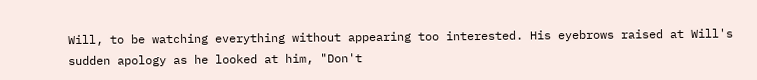Will, to be watching everything without appearing too interested. His eyebrows raised at Will's sudden apology as he looked at him, "Don't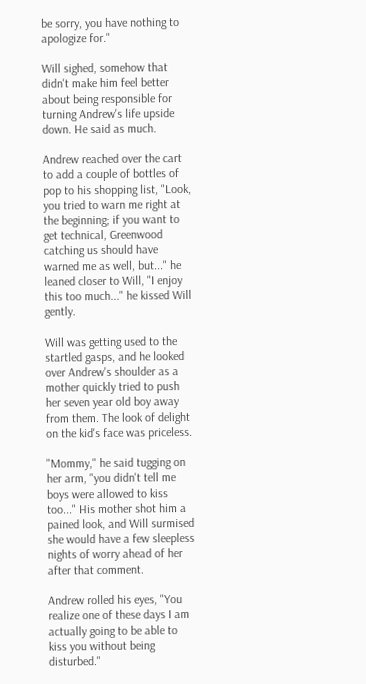be sorry, you have nothing to apologize for."

Will sighed, somehow that didn't make him feel better about being responsible for turning Andrew's life upside down. He said as much.

Andrew reached over the cart to add a couple of bottles of pop to his shopping list, "Look, you tried to warn me right at the beginning; if you want to get technical, Greenwood catching us should have warned me as well, but..." he leaned closer to Will, "I enjoy this too much..." he kissed Will gently.

Will was getting used to the startled gasps, and he looked over Andrew's shoulder as a mother quickly tried to push her seven year old boy away from them. The look of delight on the kid's face was priceless.

"Mommy," he said tugging on her arm, "you didn't tell me boys were allowed to kiss too..." His mother shot him a pained look, and Will surmised she would have a few sleepless nights of worry ahead of her after that comment.

Andrew rolled his eyes, "You realize one of these days I am actually going to be able to kiss you without being disturbed."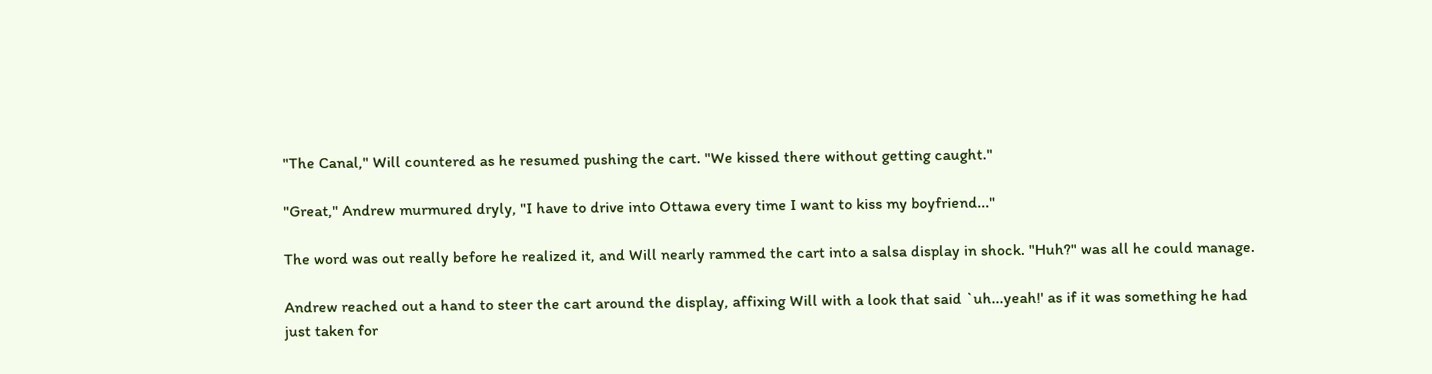"The Canal," Will countered as he resumed pushing the cart. "We kissed there without getting caught."

"Great," Andrew murmured dryly, "I have to drive into Ottawa every time I want to kiss my boyfriend..."

The word was out really before he realized it, and Will nearly rammed the cart into a salsa display in shock. "Huh?" was all he could manage.

Andrew reached out a hand to steer the cart around the display, affixing Will with a look that said `uh...yeah!' as if it was something he had just taken for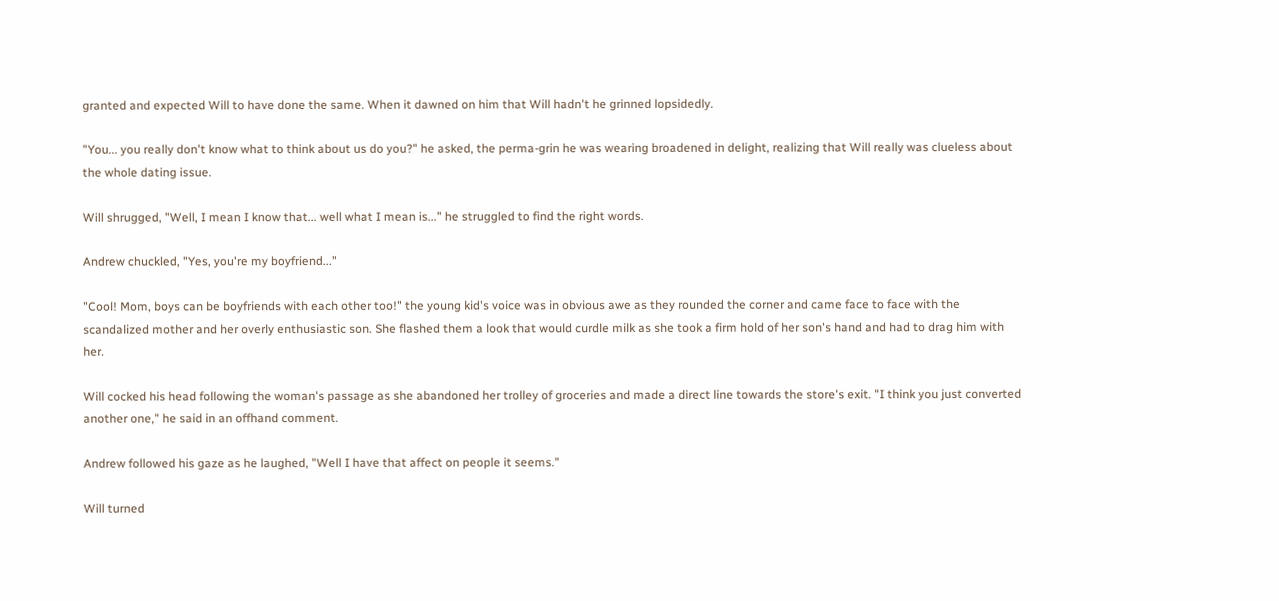granted and expected Will to have done the same. When it dawned on him that Will hadn't he grinned lopsidedly.

"You... you really don't know what to think about us do you?" he asked, the perma-grin he was wearing broadened in delight, realizing that Will really was clueless about the whole dating issue.

Will shrugged, "Well, I mean I know that... well what I mean is..." he struggled to find the right words.

Andrew chuckled, "Yes, you're my boyfriend..."

"Cool! Mom, boys can be boyfriends with each other too!" the young kid's voice was in obvious awe as they rounded the corner and came face to face with the scandalized mother and her overly enthusiastic son. She flashed them a look that would curdle milk as she took a firm hold of her son's hand and had to drag him with her.

Will cocked his head following the woman's passage as she abandoned her trolley of groceries and made a direct line towards the store's exit. "I think you just converted another one," he said in an offhand comment.

Andrew followed his gaze as he laughed, "Well I have that affect on people it seems."

Will turned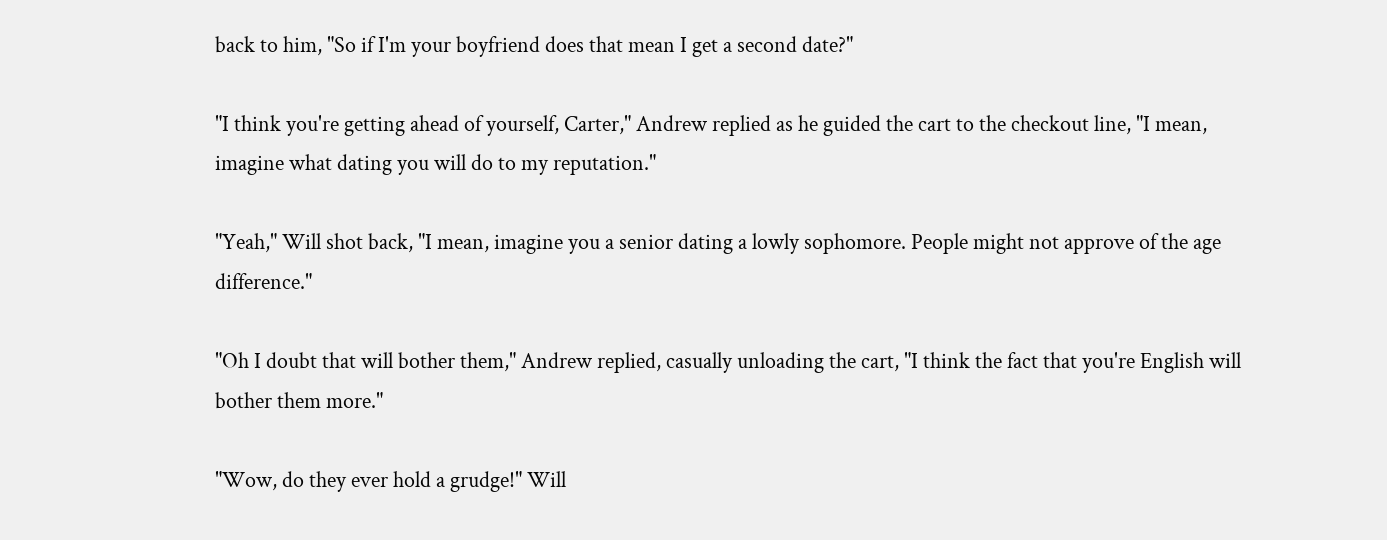back to him, "So if I'm your boyfriend does that mean I get a second date?"

"I think you're getting ahead of yourself, Carter," Andrew replied as he guided the cart to the checkout line, "I mean, imagine what dating you will do to my reputation."

"Yeah," Will shot back, "I mean, imagine you a senior dating a lowly sophomore. People might not approve of the age difference."

"Oh I doubt that will bother them," Andrew replied, casually unloading the cart, "I think the fact that you're English will bother them more."

"Wow, do they ever hold a grudge!" Will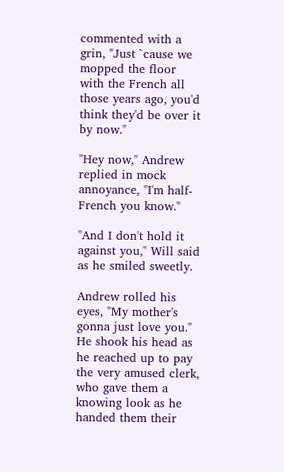commented with a grin, "Just `cause we mopped the floor with the French all those years ago, you'd think they'd be over it by now."

"Hey now," Andrew replied in mock annoyance, "I'm half-French you know."

"And I don't hold it against you," Will said as he smiled sweetly.

Andrew rolled his eyes, "My mother's gonna just love you." He shook his head as he reached up to pay the very amused clerk, who gave them a knowing look as he handed them their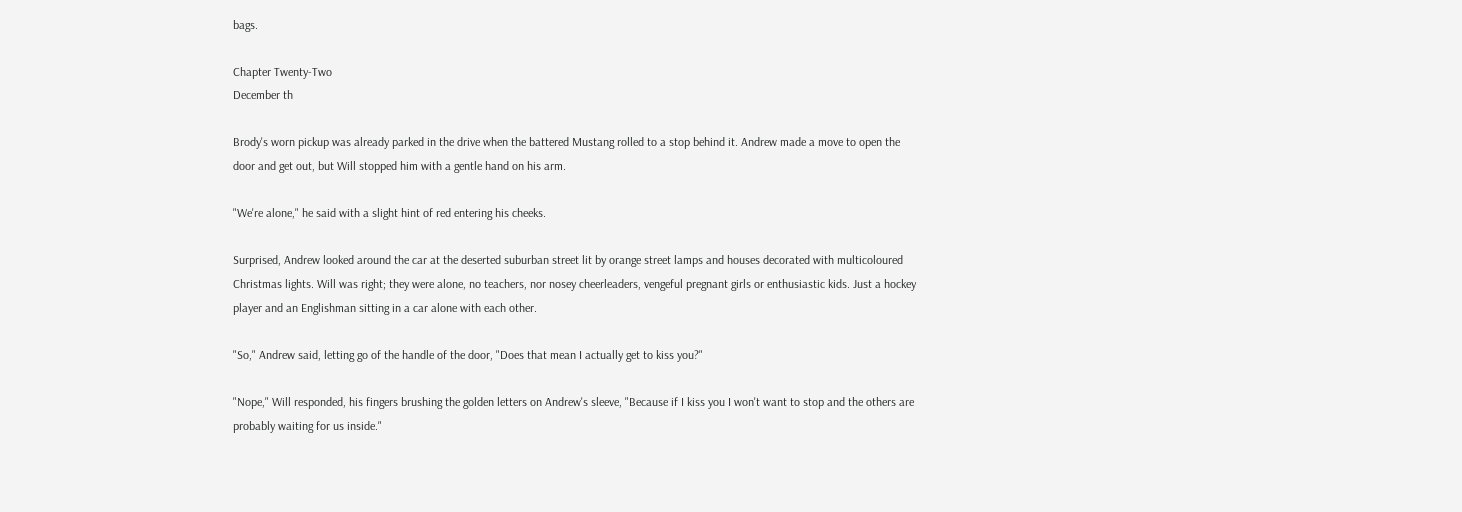bags.

Chapter Twenty-Two
December th

Brody's worn pickup was already parked in the drive when the battered Mustang rolled to a stop behind it. Andrew made a move to open the door and get out, but Will stopped him with a gentle hand on his arm.

"We're alone," he said with a slight hint of red entering his cheeks.

Surprised, Andrew looked around the car at the deserted suburban street lit by orange street lamps and houses decorated with multicoloured Christmas lights. Will was right; they were alone, no teachers, nor nosey cheerleaders, vengeful pregnant girls or enthusiastic kids. Just a hockey player and an Englishman sitting in a car alone with each other.

"So," Andrew said, letting go of the handle of the door, "Does that mean I actually get to kiss you?"

"Nope," Will responded, his fingers brushing the golden letters on Andrew's sleeve, "Because if I kiss you I won't want to stop and the others are probably waiting for us inside."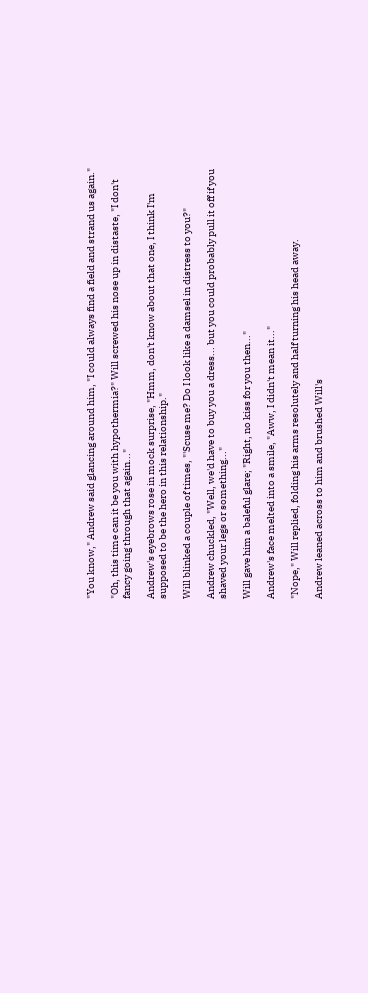"You know," Andrew said glancing around him, "I could always find a field and strand us again."

"Oh, this time can it be you with hypothermia?" Will screwed his nose up in distaste, "I don't fancy going through that again..."

Andrew's eyebrows rose in mock surprise, "Hmm, don't know about that one, I think I'm supposed to be the hero in this relationship."

Will blinked a couple of times, "'Scuse me? Do I look like a damsel in distress to you?"

Andrew chuckled, "Well, we'd have to buy you a dress... but you could probably pull it off if you shaved your legs or something..."

Will gave him a baleful glare; "Right, no kiss for you then..."

Andrew's face melted into a smile, "Aww, I didn't mean it..."

"Nope," Will replied, folding his arms resolutely and half turning his head away.

Andrew leaned across to him and brushed Will's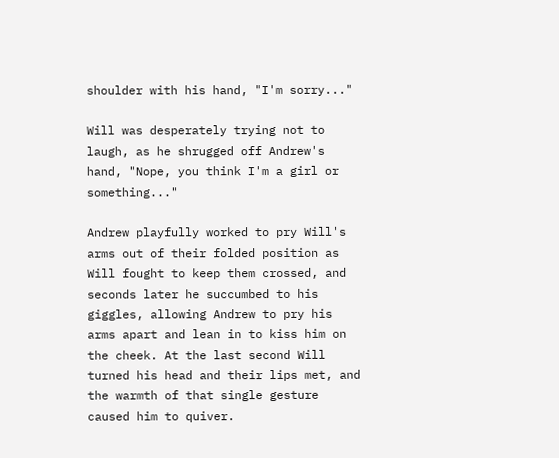shoulder with his hand, "I'm sorry..."

Will was desperately trying not to laugh, as he shrugged off Andrew's hand, "Nope, you think I'm a girl or something..."

Andrew playfully worked to pry Will's arms out of their folded position as Will fought to keep them crossed, and seconds later he succumbed to his giggles, allowing Andrew to pry his arms apart and lean in to kiss him on the cheek. At the last second Will turned his head and their lips met, and the warmth of that single gesture caused him to quiver.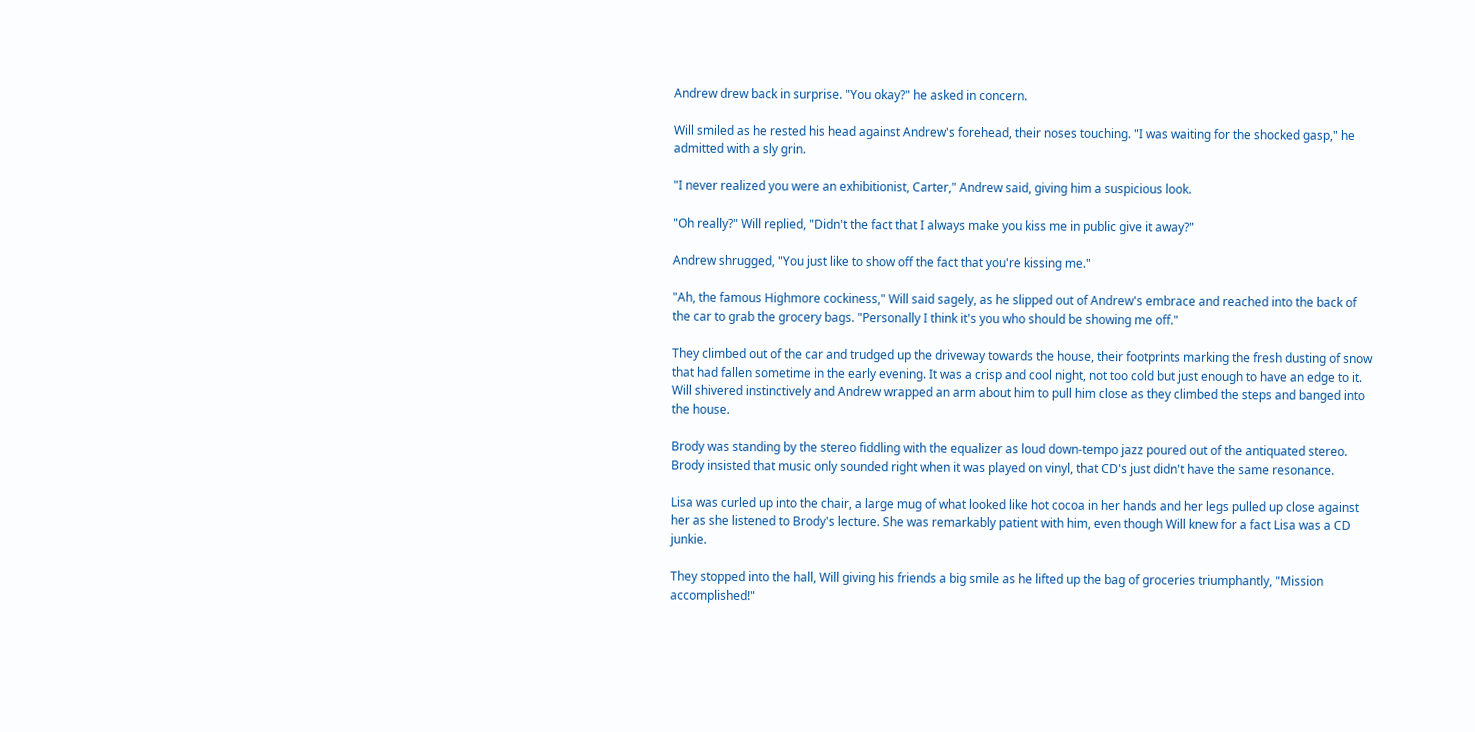Andrew drew back in surprise. "You okay?" he asked in concern.

Will smiled as he rested his head against Andrew's forehead, their noses touching. "I was waiting for the shocked gasp," he admitted with a sly grin.

"I never realized you were an exhibitionist, Carter," Andrew said, giving him a suspicious look.

"Oh really?" Will replied, "Didn't the fact that I always make you kiss me in public give it away?"

Andrew shrugged, "You just like to show off the fact that you're kissing me."

"Ah, the famous Highmore cockiness," Will said sagely, as he slipped out of Andrew's embrace and reached into the back of the car to grab the grocery bags. "Personally I think it's you who should be showing me off."

They climbed out of the car and trudged up the driveway towards the house, their footprints marking the fresh dusting of snow that had fallen sometime in the early evening. It was a crisp and cool night, not too cold but just enough to have an edge to it. Will shivered instinctively and Andrew wrapped an arm about him to pull him close as they climbed the steps and banged into the house.

Brody was standing by the stereo fiddling with the equalizer as loud down-tempo jazz poured out of the antiquated stereo. Brody insisted that music only sounded right when it was played on vinyl, that CD's just didn't have the same resonance.

Lisa was curled up into the chair, a large mug of what looked like hot cocoa in her hands and her legs pulled up close against her as she listened to Brody's lecture. She was remarkably patient with him, even though Will knew for a fact Lisa was a CD junkie.

They stopped into the hall, Will giving his friends a big smile as he lifted up the bag of groceries triumphantly, "Mission accomplished!"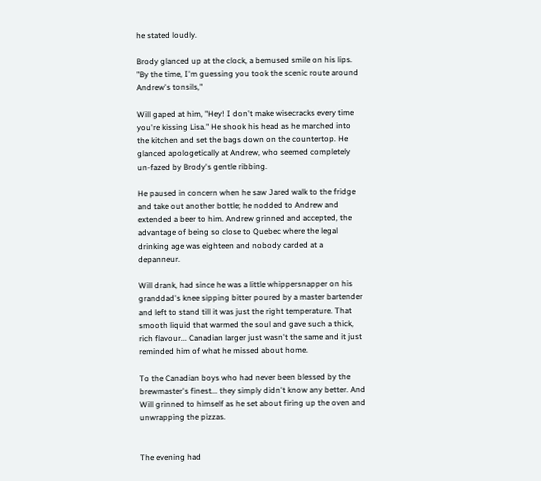he stated loudly.

Brody glanced up at the clock, a bemused smile on his lips. "By the time, I'm guessing you took the scenic route around Andrew's tonsils,"

Will gaped at him, "Hey! I don't make wisecracks every time you're kissing Lisa." He shook his head as he marched into the kitchen and set the bags down on the countertop. He glanced apologetically at Andrew, who seemed completely un-fazed by Brody's gentle ribbing.

He paused in concern when he saw Jared walk to the fridge and take out another bottle; he nodded to Andrew and extended a beer to him. Andrew grinned and accepted, the advantage of being so close to Quebec where the legal drinking age was eighteen and nobody carded at a depanneur.

Will drank, had since he was a little whippersnapper on his granddad's knee sipping bitter poured by a master bartender and left to stand till it was just the right temperature. That smooth liquid that warmed the soul and gave such a thick, rich flavour... Canadian larger just wasn't the same and it just reminded him of what he missed about home.

To the Canadian boys who had never been blessed by the brewmaster's finest... they simply didn't know any better. And Will grinned to himself as he set about firing up the oven and unwrapping the pizzas.


The evening had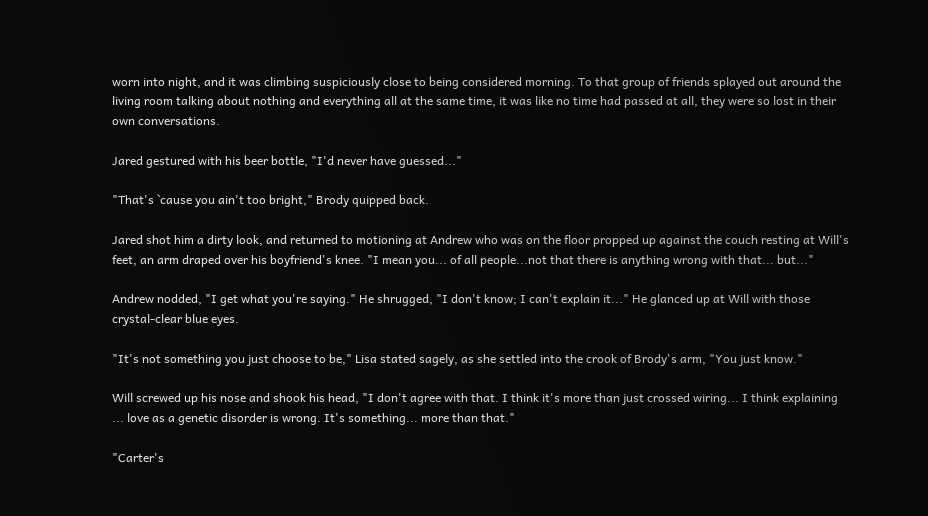worn into night, and it was climbing suspiciously close to being considered morning. To that group of friends splayed out around the living room talking about nothing and everything all at the same time, it was like no time had passed at all, they were so lost in their own conversations.

Jared gestured with his beer bottle, "I'd never have guessed..."

"That's `cause you ain't too bright," Brody quipped back.

Jared shot him a dirty look, and returned to motioning at Andrew who was on the floor propped up against the couch resting at Will's feet, an arm draped over his boyfriend's knee. "I mean you... of all people...not that there is anything wrong with that... but..."

Andrew nodded, "I get what you're saying." He shrugged, "I don't know; I can't explain it..." He glanced up at Will with those crystal-clear blue eyes.

"It's not something you just choose to be," Lisa stated sagely, as she settled into the crook of Brody's arm, "You just know."

Will screwed up his nose and shook his head, "I don't agree with that. I think it's more than just crossed wiring... I think explaining ... love as a genetic disorder is wrong. It's something... more than that."

"Carter's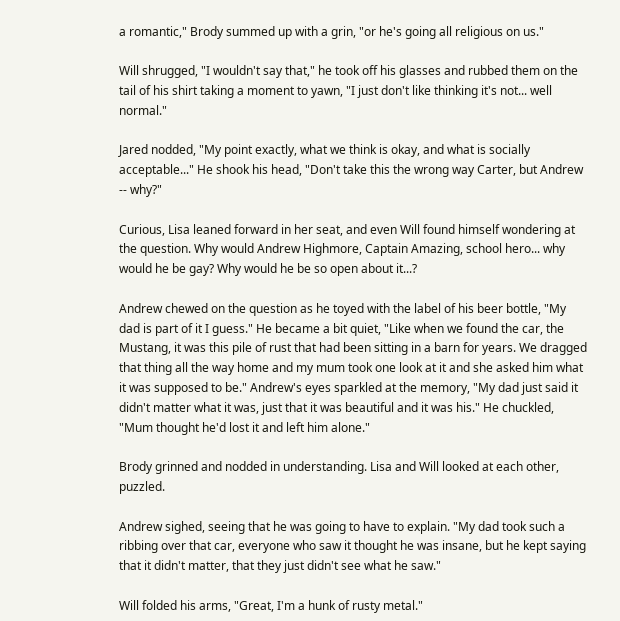a romantic," Brody summed up with a grin, "or he's going all religious on us."

Will shrugged, "I wouldn't say that," he took off his glasses and rubbed them on the tail of his shirt taking a moment to yawn, "I just don't like thinking it's not... well normal."

Jared nodded, "My point exactly, what we think is okay, and what is socially acceptable..." He shook his head, "Don't take this the wrong way Carter, but Andrew -- why?"

Curious, Lisa leaned forward in her seat, and even Will found himself wondering at the question. Why would Andrew Highmore, Captain Amazing, school hero... why would he be gay? Why would he be so open about it...?

Andrew chewed on the question as he toyed with the label of his beer bottle, "My dad is part of it I guess." He became a bit quiet, "Like when we found the car, the Mustang, it was this pile of rust that had been sitting in a barn for years. We dragged that thing all the way home and my mum took one look at it and she asked him what it was supposed to be." Andrew's eyes sparkled at the memory, "My dad just said it didn't matter what it was, just that it was beautiful and it was his." He chuckled, "Mum thought he'd lost it and left him alone."

Brody grinned and nodded in understanding. Lisa and Will looked at each other, puzzled.

Andrew sighed, seeing that he was going to have to explain. "My dad took such a ribbing over that car, everyone who saw it thought he was insane, but he kept saying that it didn't matter, that they just didn't see what he saw."

Will folded his arms, "Great, I'm a hunk of rusty metal."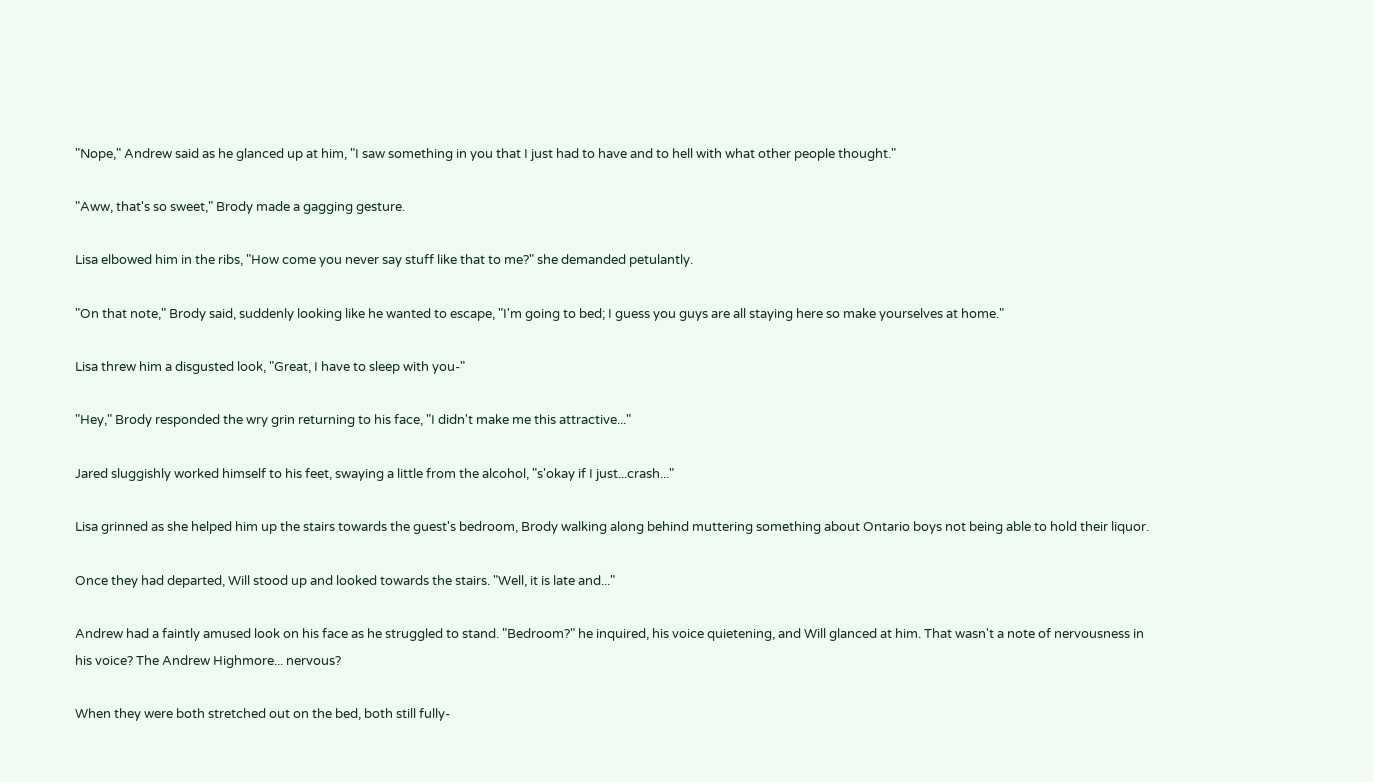"Nope," Andrew said as he glanced up at him, "I saw something in you that I just had to have and to hell with what other people thought."

"Aww, that's so sweet," Brody made a gagging gesture.

Lisa elbowed him in the ribs, "How come you never say stuff like that to me?" she demanded petulantly.

"On that note," Brody said, suddenly looking like he wanted to escape, "I'm going to bed; I guess you guys are all staying here so make yourselves at home."

Lisa threw him a disgusted look, "Great, I have to sleep with you-"

"Hey," Brody responded the wry grin returning to his face, "I didn't make me this attractive..."

Jared sluggishly worked himself to his feet, swaying a little from the alcohol, "s'okay if I just...crash..."

Lisa grinned as she helped him up the stairs towards the guest's bedroom, Brody walking along behind muttering something about Ontario boys not being able to hold their liquor.

Once they had departed, Will stood up and looked towards the stairs. "Well, it is late and..."

Andrew had a faintly amused look on his face as he struggled to stand. "Bedroom?" he inquired, his voice quietening, and Will glanced at him. That wasn't a note of nervousness in his voice? The Andrew Highmore... nervous?

When they were both stretched out on the bed, both still fully-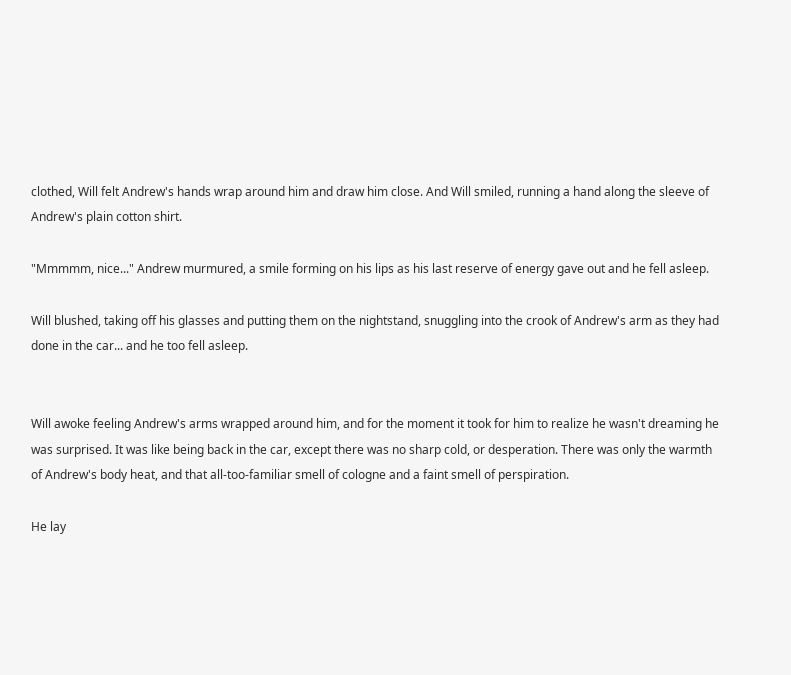clothed, Will felt Andrew's hands wrap around him and draw him close. And Will smiled, running a hand along the sleeve of Andrew's plain cotton shirt.

"Mmmmm, nice..." Andrew murmured, a smile forming on his lips as his last reserve of energy gave out and he fell asleep.

Will blushed, taking off his glasses and putting them on the nightstand, snuggling into the crook of Andrew's arm as they had done in the car... and he too fell asleep.


Will awoke feeling Andrew's arms wrapped around him, and for the moment it took for him to realize he wasn't dreaming he was surprised. It was like being back in the car, except there was no sharp cold, or desperation. There was only the warmth of Andrew's body heat, and that all-too-familiar smell of cologne and a faint smell of perspiration.

He lay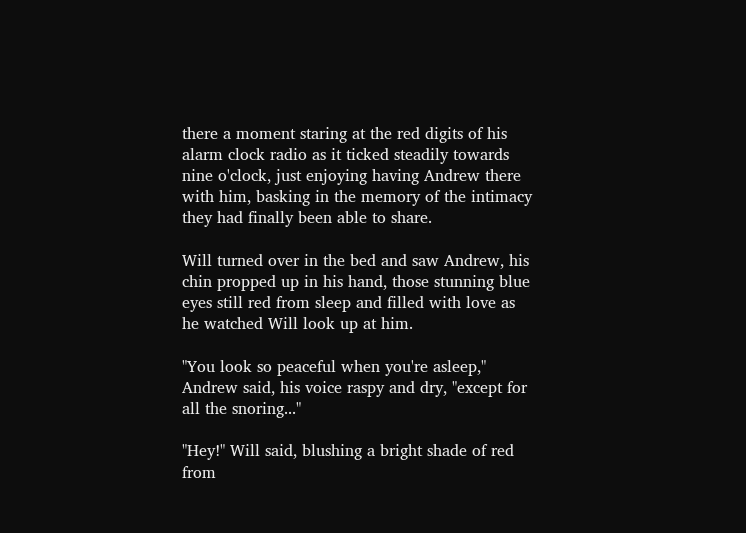there a moment staring at the red digits of his alarm clock radio as it ticked steadily towards nine o'clock, just enjoying having Andrew there with him, basking in the memory of the intimacy they had finally been able to share.

Will turned over in the bed and saw Andrew, his chin propped up in his hand, those stunning blue eyes still red from sleep and filled with love as he watched Will look up at him.

"You look so peaceful when you're asleep," Andrew said, his voice raspy and dry, "except for all the snoring..."

"Hey!" Will said, blushing a bright shade of red from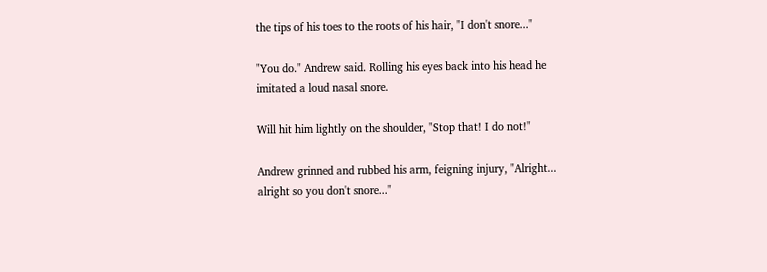the tips of his toes to the roots of his hair, "I don't snore..."

"You do." Andrew said. Rolling his eyes back into his head he imitated a loud nasal snore.

Will hit him lightly on the shoulder, "Stop that! I do not!"

Andrew grinned and rubbed his arm, feigning injury, "Alright... alright so you don't snore..."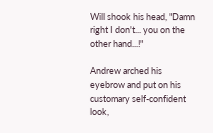Will shook his head, "Damn right I don't... you on the other hand...!"

Andrew arched his eyebrow and put on his customary self-confident look,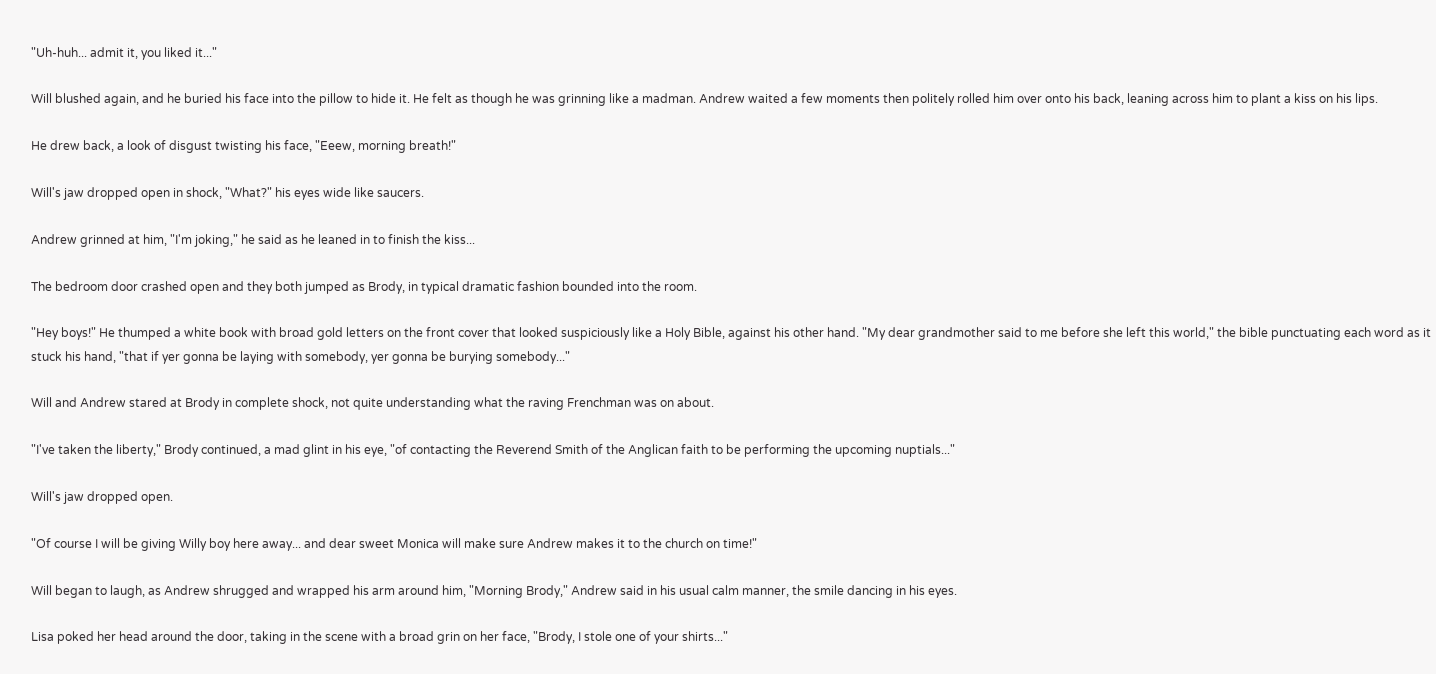"Uh-huh... admit it, you liked it..."

Will blushed again, and he buried his face into the pillow to hide it. He felt as though he was grinning like a madman. Andrew waited a few moments then politely rolled him over onto his back, leaning across him to plant a kiss on his lips.

He drew back, a look of disgust twisting his face, "Eeew, morning breath!"

Will's jaw dropped open in shock, "What?" his eyes wide like saucers.

Andrew grinned at him, "I'm joking," he said as he leaned in to finish the kiss...

The bedroom door crashed open and they both jumped as Brody, in typical dramatic fashion bounded into the room.

"Hey boys!" He thumped a white book with broad gold letters on the front cover that looked suspiciously like a Holy Bible, against his other hand. "My dear grandmother said to me before she left this world," the bible punctuating each word as it stuck his hand, "that if yer gonna be laying with somebody, yer gonna be burying somebody..."

Will and Andrew stared at Brody in complete shock, not quite understanding what the raving Frenchman was on about.

"I've taken the liberty," Brody continued, a mad glint in his eye, "of contacting the Reverend Smith of the Anglican faith to be performing the upcoming nuptials..."

Will's jaw dropped open.

"Of course I will be giving Willy boy here away... and dear sweet Monica will make sure Andrew makes it to the church on time!"

Will began to laugh, as Andrew shrugged and wrapped his arm around him, "Morning Brody," Andrew said in his usual calm manner, the smile dancing in his eyes.

Lisa poked her head around the door, taking in the scene with a broad grin on her face, "Brody, I stole one of your shirts..."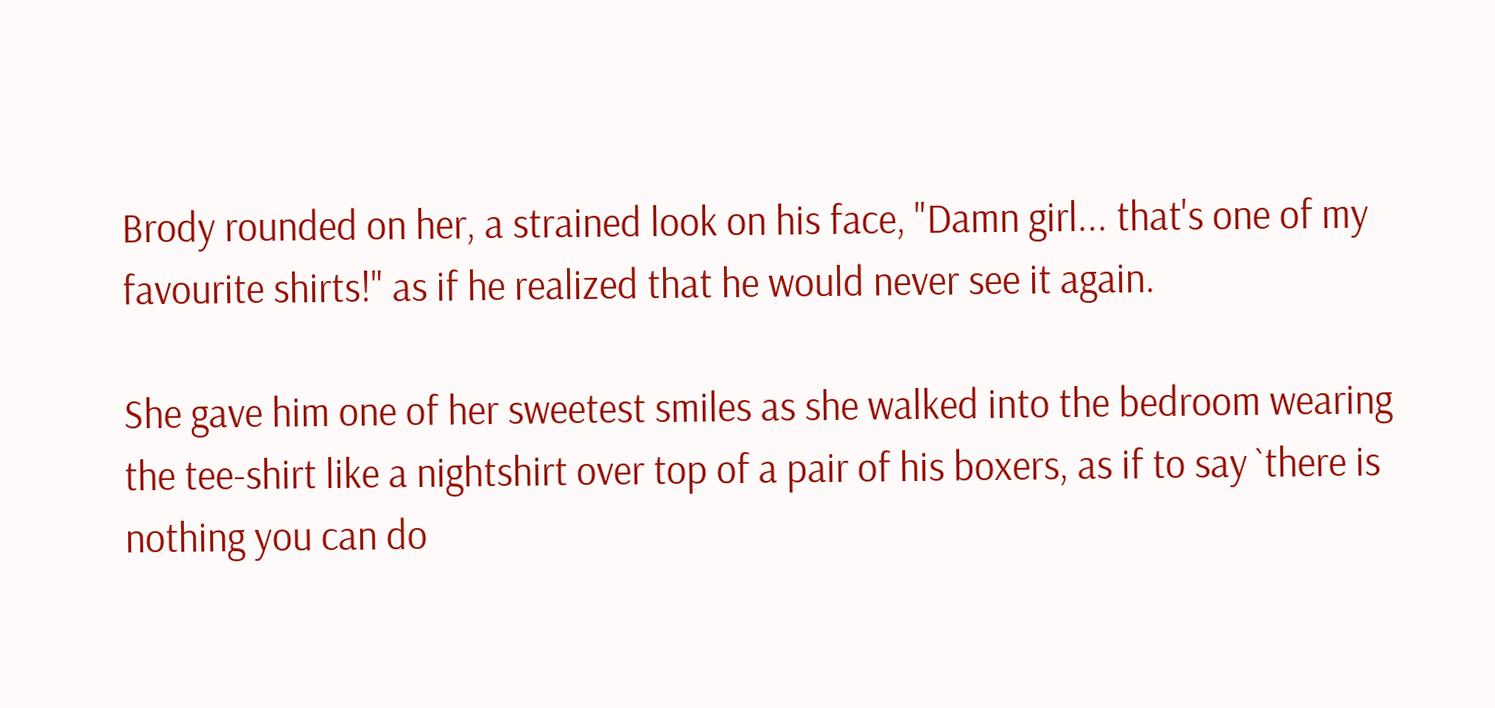Brody rounded on her, a strained look on his face, "Damn girl... that's one of my favourite shirts!" as if he realized that he would never see it again.

She gave him one of her sweetest smiles as she walked into the bedroom wearing the tee-shirt like a nightshirt over top of a pair of his boxers, as if to say `there is nothing you can do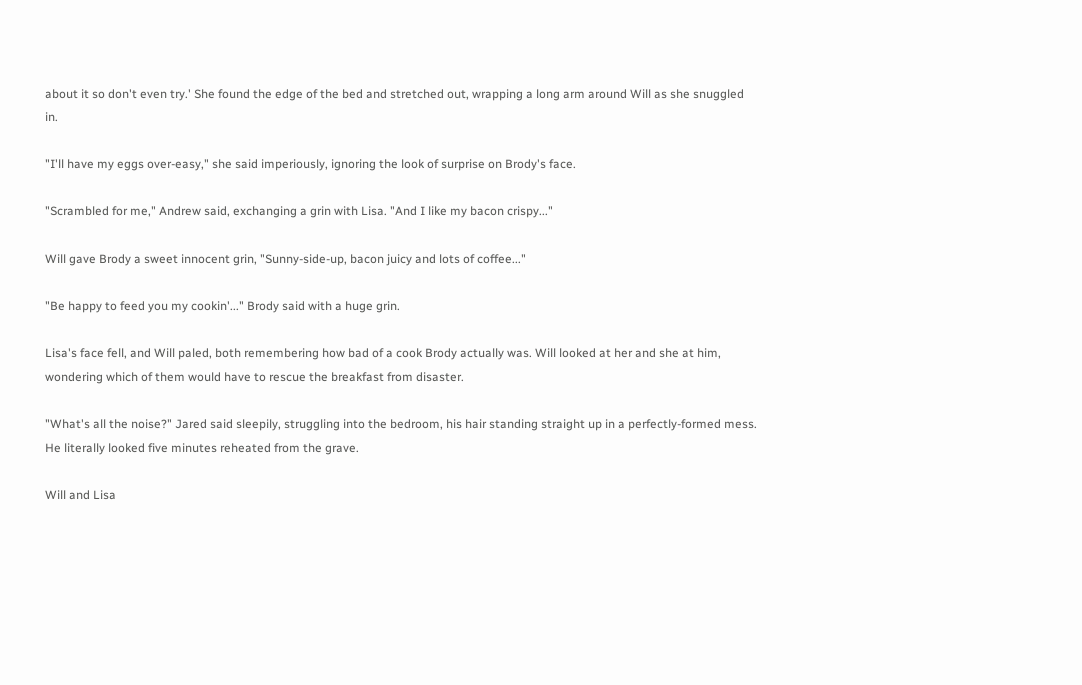about it so don't even try.' She found the edge of the bed and stretched out, wrapping a long arm around Will as she snuggled in.

"I'll have my eggs over-easy," she said imperiously, ignoring the look of surprise on Brody's face.

"Scrambled for me," Andrew said, exchanging a grin with Lisa. "And I like my bacon crispy..."

Will gave Brody a sweet innocent grin, "Sunny-side-up, bacon juicy and lots of coffee..."

"Be happy to feed you my cookin'..." Brody said with a huge grin.

Lisa's face fell, and Will paled, both remembering how bad of a cook Brody actually was. Will looked at her and she at him, wondering which of them would have to rescue the breakfast from disaster.

"What's all the noise?" Jared said sleepily, struggling into the bedroom, his hair standing straight up in a perfectly-formed mess. He literally looked five minutes reheated from the grave.

Will and Lisa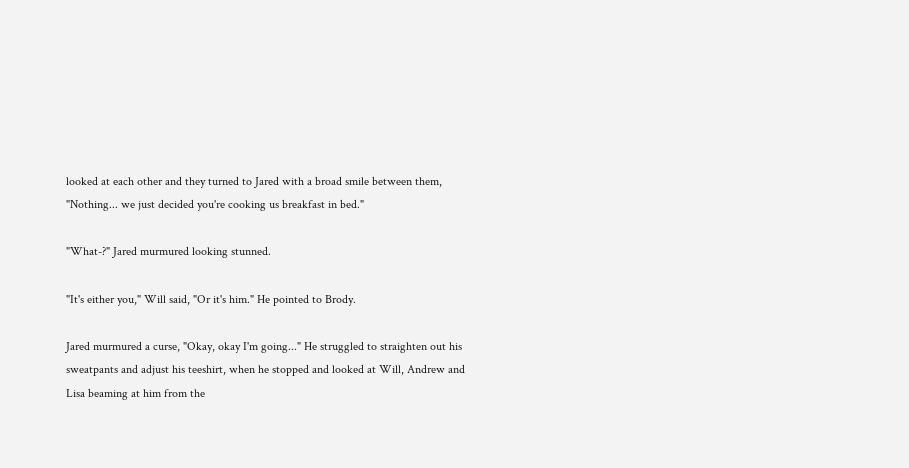looked at each other and they turned to Jared with a broad smile between them, "Nothing... we just decided you're cooking us breakfast in bed."

"What-?" Jared murmured looking stunned.

"It's either you," Will said, "Or it's him." He pointed to Brody.

Jared murmured a curse, "Okay, okay I'm going..." He struggled to straighten out his sweatpants and adjust his teeshirt, when he stopped and looked at Will, Andrew and Lisa beaming at him from the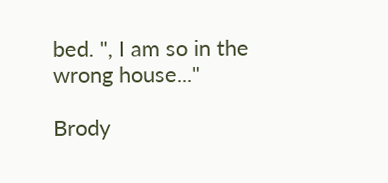bed. ", I am so in the wrong house..."

Brody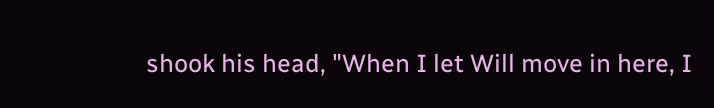shook his head, "When I let Will move in here, I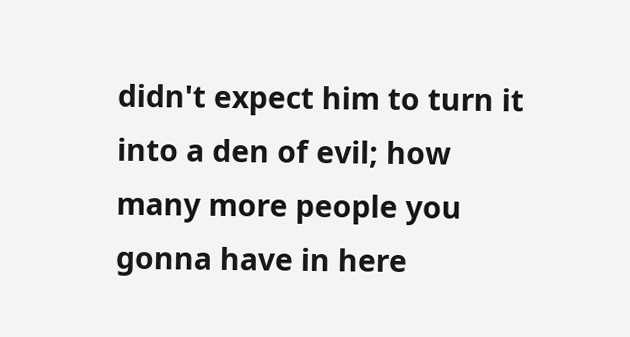didn't expect him to turn it into a den of evil; how many more people you gonna have in here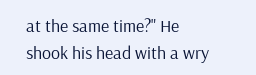at the same time?" He shook his head with a wry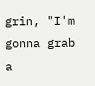grin, "I'm gonna grab a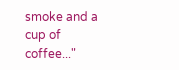smoke and a cup of coffee..."